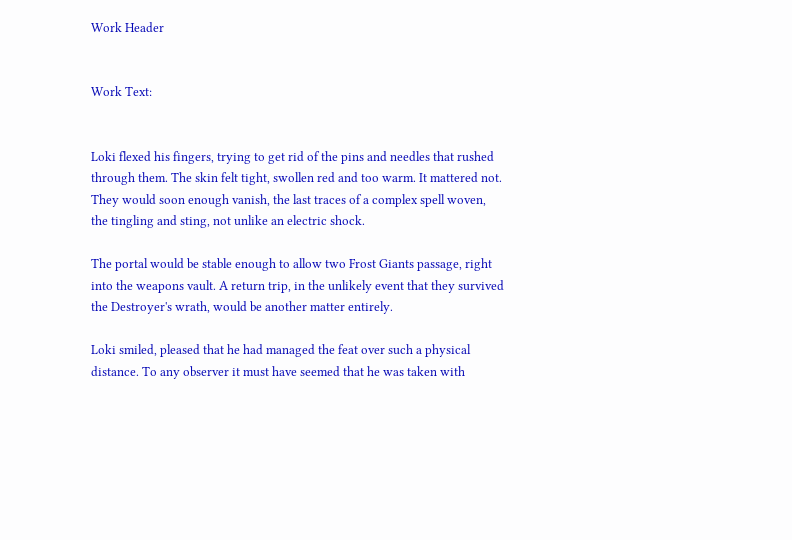Work Header


Work Text:


Loki flexed his fingers, trying to get rid of the pins and needles that rushed through them. The skin felt tight, swollen red and too warm. It mattered not. They would soon enough vanish, the last traces of a complex spell woven, the tingling and sting, not unlike an electric shock.

The portal would be stable enough to allow two Frost Giants passage, right into the weapons vault. A return trip, in the unlikely event that they survived the Destroyer's wrath, would be another matter entirely.

Loki smiled, pleased that he had managed the feat over such a physical distance. To any observer it must have seemed that he was taken with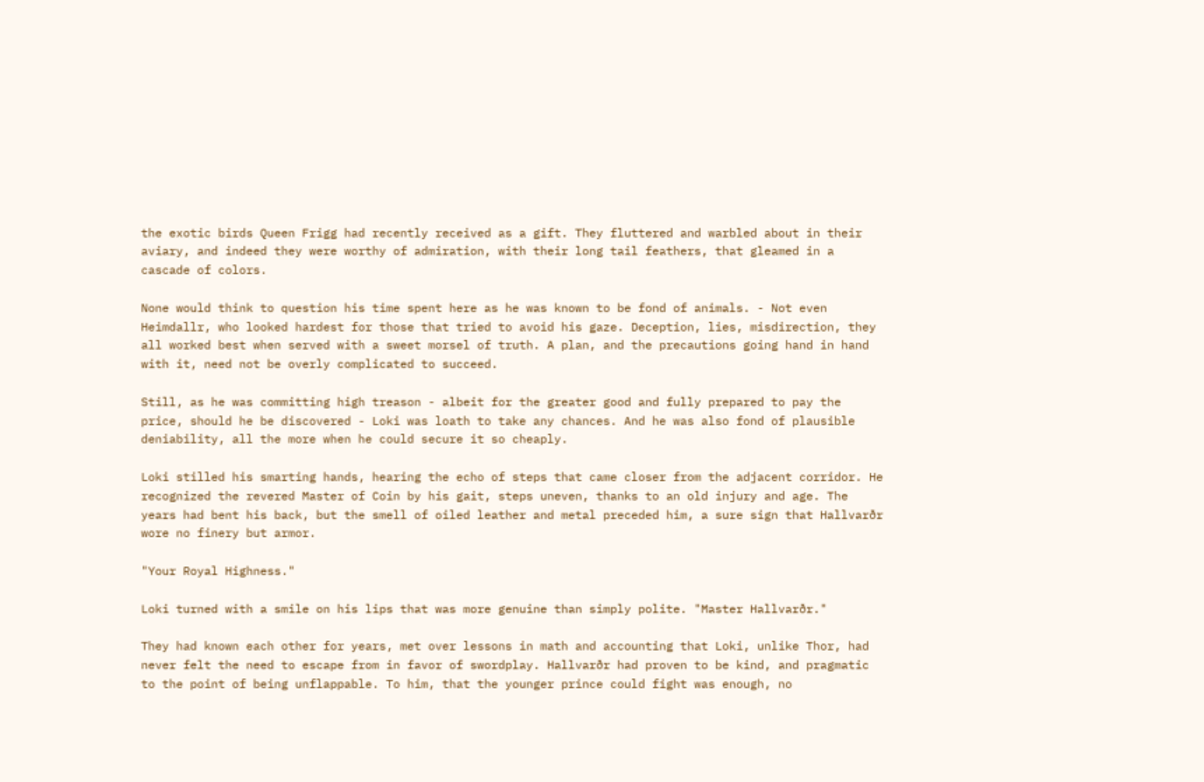the exotic birds Queen Frigg had recently received as a gift. They fluttered and warbled about in their aviary, and indeed they were worthy of admiration, with their long tail feathers, that gleamed in a cascade of colors.

None would think to question his time spent here as he was known to be fond of animals. - Not even Heimdallr, who looked hardest for those that tried to avoid his gaze. Deception, lies, misdirection, they all worked best when served with a sweet morsel of truth. A plan, and the precautions going hand in hand with it, need not be overly complicated to succeed.

Still, as he was committing high treason - albeit for the greater good and fully prepared to pay the price, should he be discovered - Loki was loath to take any chances. And he was also fond of plausible deniability, all the more when he could secure it so cheaply.

Loki stilled his smarting hands, hearing the echo of steps that came closer from the adjacent corridor. He recognized the revered Master of Coin by his gait, steps uneven, thanks to an old injury and age. The years had bent his back, but the smell of oiled leather and metal preceded him, a sure sign that Hallvarðr wore no finery but armor.

"Your Royal Highness."

Loki turned with a smile on his lips that was more genuine than simply polite. "Master Hallvarðr."

They had known each other for years, met over lessons in math and accounting that Loki, unlike Thor, had never felt the need to escape from in favor of swordplay. Hallvarðr had proven to be kind, and pragmatic to the point of being unflappable. To him, that the younger prince could fight was enough, no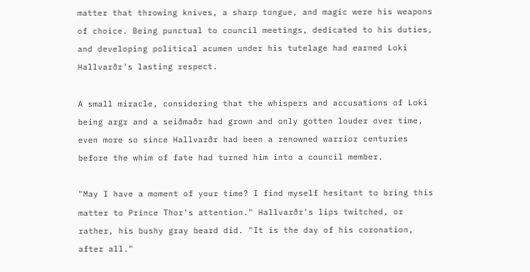matter that throwing knives, a sharp tongue, and magic were his weapons of choice. Being punctual to council meetings, dedicated to his duties, and developing political acumen under his tutelage had earned Loki Hallvarðr's lasting respect.

A small miracle, considering that the whispers and accusations of Loki being argr and a seiðmaðr had grown and only gotten louder over time, even more so since Hallvarðr had been a renowned warrior centuries before the whim of fate had turned him into a council member.

"May I have a moment of your time? I find myself hesitant to bring this matter to Prince Thor's attention." Hallvarðr's lips twitched, or rather, his bushy gray beard did. "It is the day of his coronation, after all."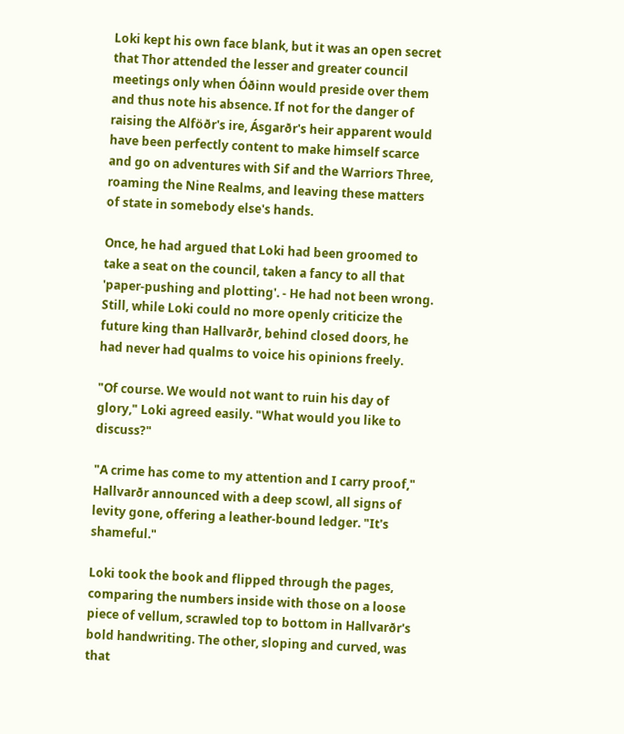Loki kept his own face blank, but it was an open secret that Thor attended the lesser and greater council meetings only when Óðinn would preside over them and thus note his absence. If not for the danger of raising the Alföðr's ire, Ásgarðr's heir apparent would have been perfectly content to make himself scarce and go on adventures with Sif and the Warriors Three, roaming the Nine Realms, and leaving these matters of state in somebody else's hands.

Once, he had argued that Loki had been groomed to take a seat on the council, taken a fancy to all that 'paper-pushing and plotting'. - He had not been wrong. Still, while Loki could no more openly criticize the future king than Hallvarðr, behind closed doors, he had never had qualms to voice his opinions freely.

"Of course. We would not want to ruin his day of glory," Loki agreed easily. "What would you like to discuss?"

"A crime has come to my attention and I carry proof," Hallvarðr announced with a deep scowl, all signs of levity gone, offering a leather-bound ledger. "It's shameful."

Loki took the book and flipped through the pages, comparing the numbers inside with those on a loose piece of vellum, scrawled top to bottom in Hallvarðr's bold handwriting. The other, sloping and curved, was that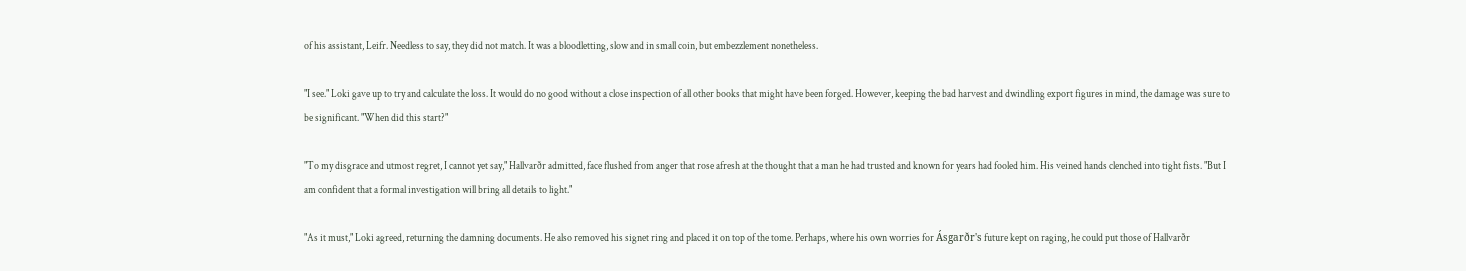of his assistant, Leifr. Needless to say, they did not match. It was a bloodletting, slow and in small coin, but embezzlement nonetheless.

"I see." Loki gave up to try and calculate the loss. It would do no good without a close inspection of all other books that might have been forged. However, keeping the bad harvest and dwindling export figures in mind, the damage was sure to be significant. "When did this start?"

"To my disgrace and utmost regret, I cannot yet say," Hallvarðr admitted, face flushed from anger that rose afresh at the thought that a man he had trusted and known for years had fooled him. His veined hands clenched into tight fists. "But I am confident that a formal investigation will bring all details to light."

"As it must," Loki agreed, returning the damning documents. He also removed his signet ring and placed it on top of the tome. Perhaps, where his own worries for Ásgarðr's future kept on raging, he could put those of Hallvarðr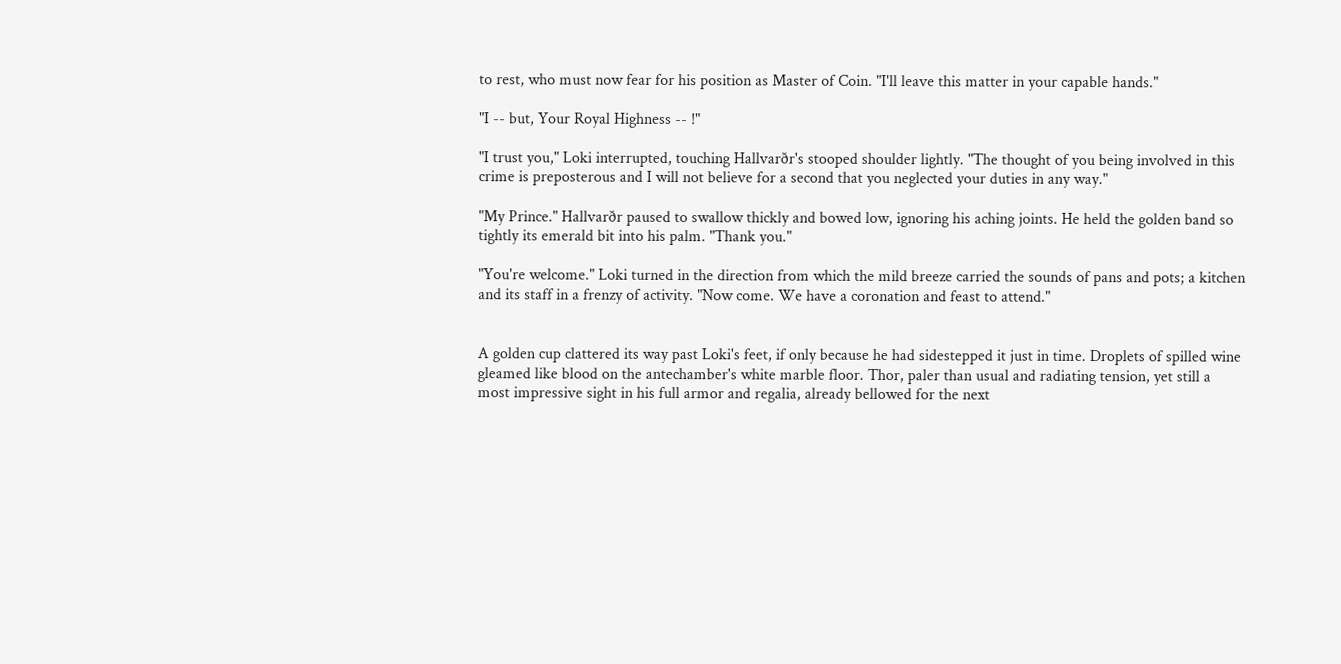to rest, who must now fear for his position as Master of Coin. "I'll leave this matter in your capable hands."

"I -- but, Your Royal Highness -- !"

"I trust you," Loki interrupted, touching Hallvarðr's stooped shoulder lightly. "The thought of you being involved in this crime is preposterous and I will not believe for a second that you neglected your duties in any way."

"My Prince." Hallvarðr paused to swallow thickly and bowed low, ignoring his aching joints. He held the golden band so tightly its emerald bit into his palm. "Thank you."

"You're welcome." Loki turned in the direction from which the mild breeze carried the sounds of pans and pots; a kitchen and its staff in a frenzy of activity. "Now come. We have a coronation and feast to attend."


A golden cup clattered its way past Loki's feet, if only because he had sidestepped it just in time. Droplets of spilled wine gleamed like blood on the antechamber's white marble floor. Thor, paler than usual and radiating tension, yet still a most impressive sight in his full armor and regalia, already bellowed for the next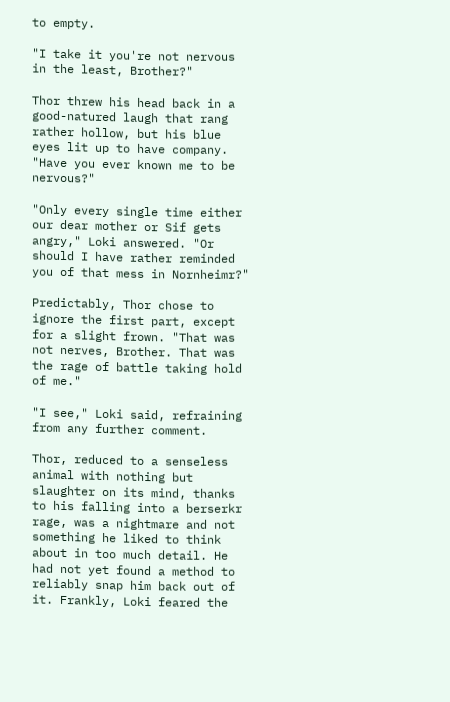to empty.

"I take it you're not nervous in the least, Brother?"

Thor threw his head back in a good-natured laugh that rang rather hollow, but his blue eyes lit up to have company. "Have you ever known me to be nervous?"

"Only every single time either our dear mother or Sif gets angry," Loki answered. "Or should I have rather reminded you of that mess in Nornheimr?"

Predictably, Thor chose to ignore the first part, except for a slight frown. "That was not nerves, Brother. That was the rage of battle taking hold of me."

"I see," Loki said, refraining from any further comment.

Thor, reduced to a senseless animal with nothing but slaughter on its mind, thanks to his falling into a berserkr rage, was a nightmare and not something he liked to think about in too much detail. He had not yet found a method to reliably snap him back out of it. Frankly, Loki feared the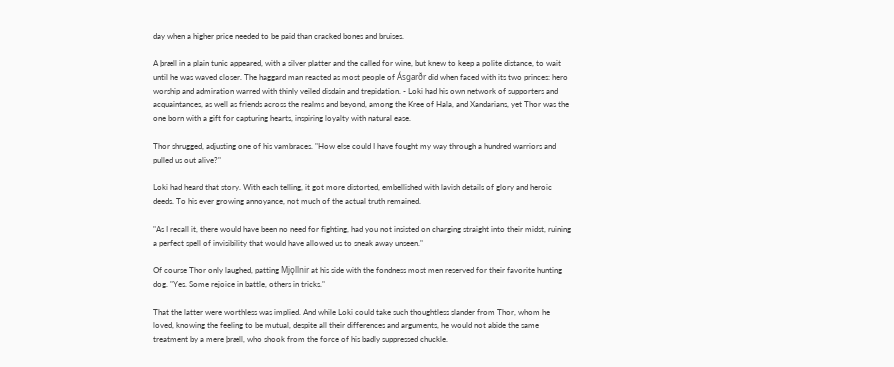day when a higher price needed to be paid than cracked bones and bruises.

A þræll in a plain tunic appeared, with a silver platter and the called for wine, but knew to keep a polite distance, to wait until he was waved closer. The haggard man reacted as most people of Ásgarðr did when faced with its two princes: hero worship and admiration warred with thinly veiled disdain and trepidation. - Loki had his own network of supporters and acquaintances, as well as friends across the realms and beyond, among the Kree of Hala, and Xandarians, yet Thor was the one born with a gift for capturing hearts, inspiring loyalty with natural ease.

Thor shrugged, adjusting one of his vambraces. "How else could I have fought my way through a hundred warriors and pulled us out alive?"

Loki had heard that story. With each telling, it got more distorted, embellished with lavish details of glory and heroic deeds. To his ever growing annoyance, not much of the actual truth remained.

"As I recall it, there would have been no need for fighting, had you not insisted on charging straight into their midst, ruining a perfect spell of invisibility that would have allowed us to sneak away unseen."

Of course Thor only laughed, patting Mjǫllnir at his side with the fondness most men reserved for their favorite hunting dog. "Yes. Some rejoice in battle, others in tricks."

That the latter were worthless was implied. And while Loki could take such thoughtless slander from Thor, whom he loved, knowing the feeling to be mutual, despite all their differences and arguments, he would not abide the same treatment by a mere þræll, who shook from the force of his badly suppressed chuckle.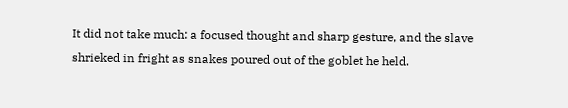It did not take much: a focused thought and sharp gesture, and the slave shrieked in fright as snakes poured out of the goblet he held.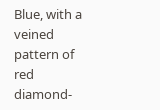Blue, with a veined pattern of red diamond-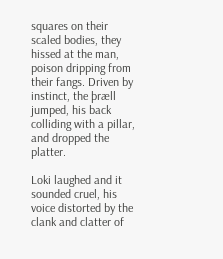squares on their scaled bodies, they hissed at the man, poison dripping from their fangs. Driven by instinct, the þræll jumped, his back colliding with a pillar, and dropped the platter.

Loki laughed and it sounded cruel, his voice distorted by the clank and clatter of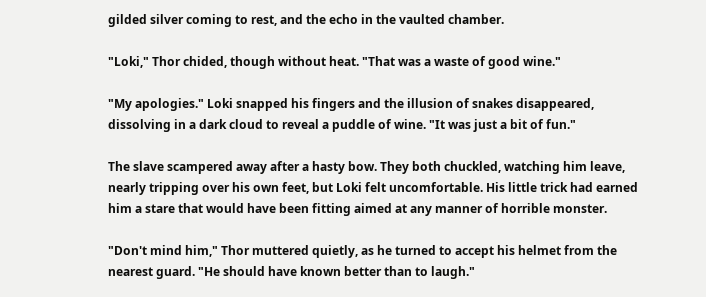gilded silver coming to rest, and the echo in the vaulted chamber.

"Loki," Thor chided, though without heat. "That was a waste of good wine."

"My apologies." Loki snapped his fingers and the illusion of snakes disappeared, dissolving in a dark cloud to reveal a puddle of wine. "It was just a bit of fun."

The slave scampered away after a hasty bow. They both chuckled, watching him leave, nearly tripping over his own feet, but Loki felt uncomfortable. His little trick had earned him a stare that would have been fitting aimed at any manner of horrible monster.

"Don't mind him," Thor muttered quietly, as he turned to accept his helmet from the nearest guard. "He should have known better than to laugh."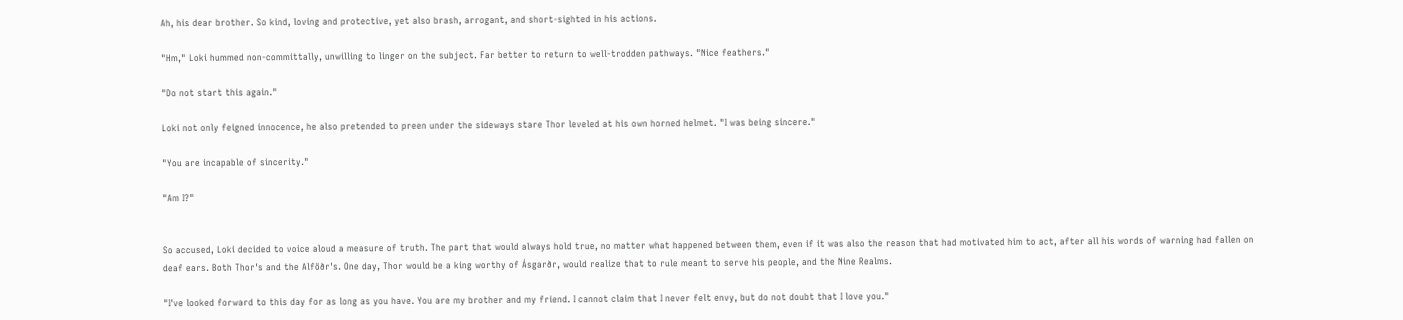Ah, his dear brother. So kind, loving and protective, yet also brash, arrogant, and short-sighted in his actions.

"Hm," Loki hummed non-committally, unwilling to linger on the subject. Far better to return to well-trodden pathways. "Nice feathers."

"Do not start this again."

Loki not only feigned innocence, he also pretended to preen under the sideways stare Thor leveled at his own horned helmet. "I was being sincere."

"You are incapable of sincerity."

"Am I?"


So accused, Loki decided to voice aloud a measure of truth. The part that would always hold true, no matter what happened between them, even if it was also the reason that had motivated him to act, after all his words of warning had fallen on deaf ears. Both Thor's and the Alföðr's. One day, Thor would be a king worthy of Ásgarðr, would realize that to rule meant to serve his people, and the Nine Realms.

"I've looked forward to this day for as long as you have. You are my brother and my friend. I cannot claim that I never felt envy, but do not doubt that I love you."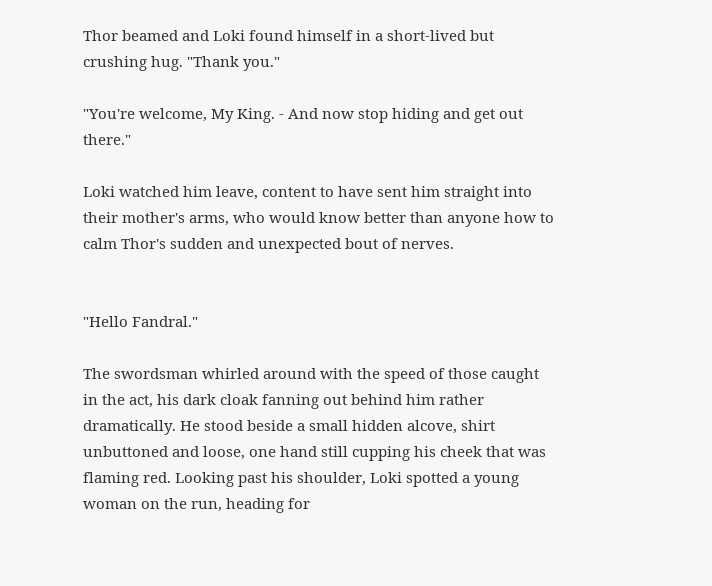Thor beamed and Loki found himself in a short-lived but crushing hug. "Thank you."

"You're welcome, My King. - And now stop hiding and get out there."

Loki watched him leave, content to have sent him straight into their mother's arms, who would know better than anyone how to calm Thor's sudden and unexpected bout of nerves.


"Hello Fandral."

The swordsman whirled around with the speed of those caught in the act, his dark cloak fanning out behind him rather dramatically. He stood beside a small hidden alcove, shirt unbuttoned and loose, one hand still cupping his cheek that was flaming red. Looking past his shoulder, Loki spotted a young woman on the run, heading for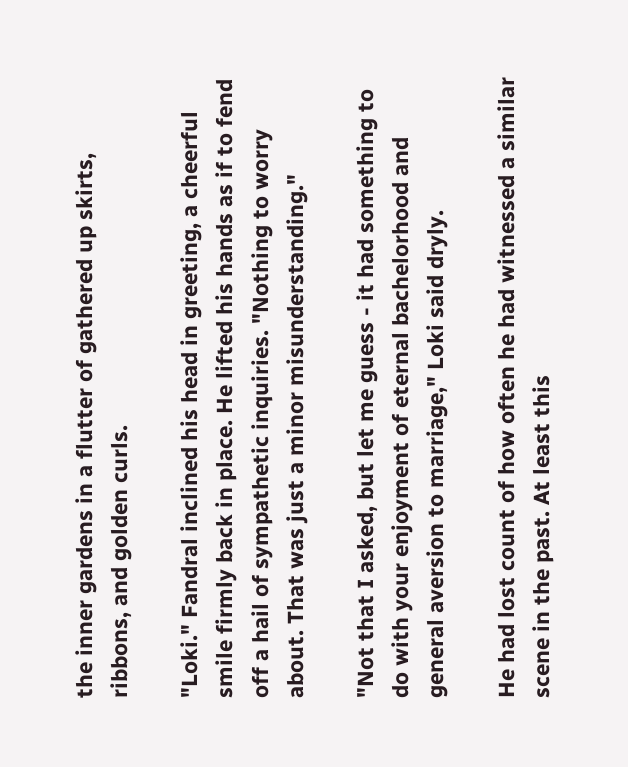the inner gardens in a flutter of gathered up skirts, ribbons, and golden curls.

"Loki." Fandral inclined his head in greeting, a cheerful smile firmly back in place. He lifted his hands as if to fend off a hail of sympathetic inquiries. "Nothing to worry about. That was just a minor misunderstanding."

"Not that I asked, but let me guess - it had something to do with your enjoyment of eternal bachelorhood and general aversion to marriage," Loki said dryly.

He had lost count of how often he had witnessed a similar scene in the past. At least this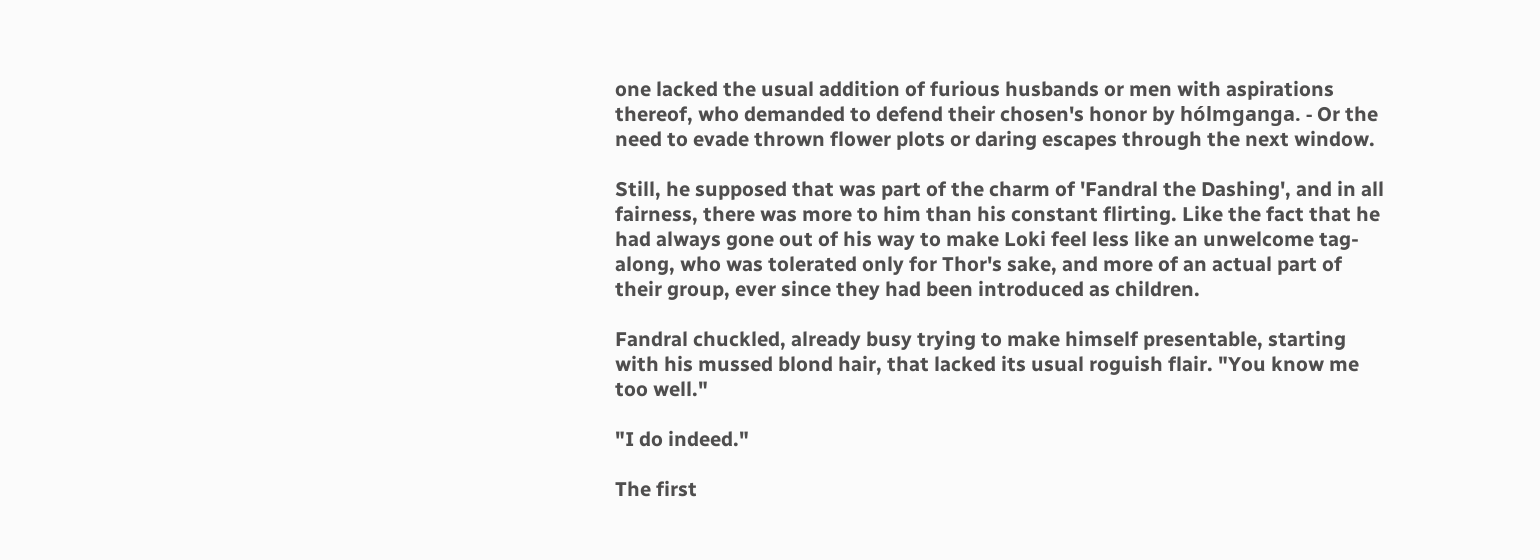one lacked the usual addition of furious husbands or men with aspirations thereof, who demanded to defend their chosen's honor by hólmganga. - Or the need to evade thrown flower plots or daring escapes through the next window.

Still, he supposed that was part of the charm of 'Fandral the Dashing', and in all fairness, there was more to him than his constant flirting. Like the fact that he had always gone out of his way to make Loki feel less like an unwelcome tag-along, who was tolerated only for Thor's sake, and more of an actual part of their group, ever since they had been introduced as children.

Fandral chuckled, already busy trying to make himself presentable, starting with his mussed blond hair, that lacked its usual roguish flair. "You know me too well."

"I do indeed."

The first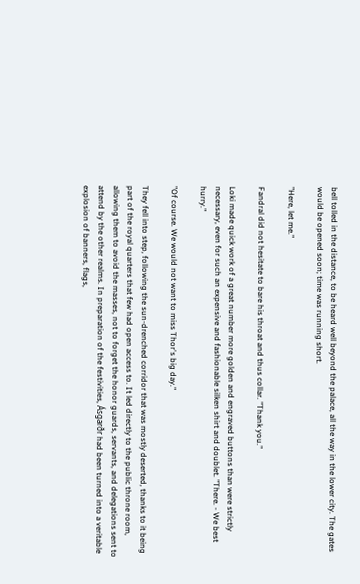bell tolled in the distance, to be heard well beyond the palace, all the way in the lower city. The gates would be opened soon; time was running short.

"Here, let me."

Fandral did not hesitate to bare his throat and thus collar. "Thank you."

Loki made quick work of a great number more golden and engraved buttons than were strictly necessary, even for such an expensive and fashionable silken shirt and doublet. "There. - We best hurry."

"Of course. We would not want to miss Thor's big day."

They fell into step, following the sun-drenched corridor that was mostly deserted, thanks to it being part of the royal quarters that few had open access to. It led directly to the public throne room, allowing them to avoid the masses, not to forget the honor guards, servants, and delegations sent to attend by the other realms. In preparation of the festivities, Ásgarðr had been turned into a veritable explosion of banners, flags,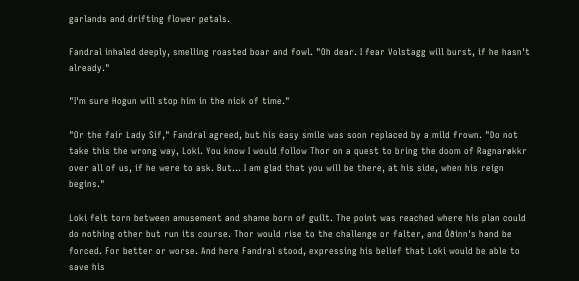garlands and drifting flower petals.

Fandral inhaled deeply, smelling roasted boar and fowl. "Oh dear. I fear Volstagg will burst, if he hasn't already."

"I'm sure Hogun will stop him in the nick of time."

"Or the fair Lady Sif," Fandral agreed, but his easy smile was soon replaced by a mild frown. "Do not take this the wrong way, Loki. You know I would follow Thor on a quest to bring the doom of Ragnarøkkr over all of us, if he were to ask. But... I am glad that you will be there, at his side, when his reign begins."

Loki felt torn between amusement and shame born of guilt. The point was reached where his plan could do nothing other but run its course. Thor would rise to the challenge or falter, and Óðinn's hand be forced. For better or worse. And here Fandral stood, expressing his belief that Loki would be able to save his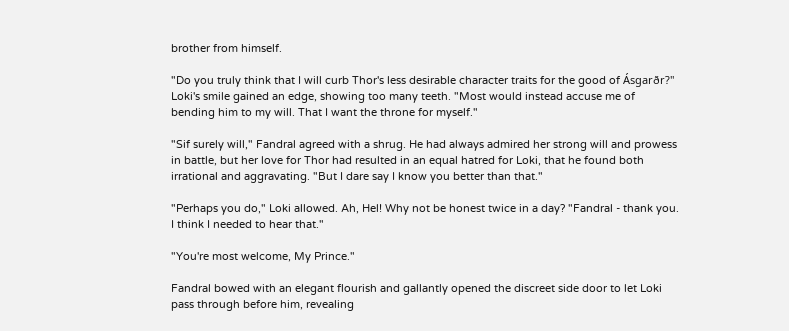brother from himself.

"Do you truly think that I will curb Thor's less desirable character traits for the good of Ásgarðr?" Loki's smile gained an edge, showing too many teeth. "Most would instead accuse me of bending him to my will. That I want the throne for myself."

"Sif surely will," Fandral agreed with a shrug. He had always admired her strong will and prowess in battle, but her love for Thor had resulted in an equal hatred for Loki, that he found both irrational and aggravating. "But I dare say I know you better than that."

"Perhaps you do," Loki allowed. Ah, Hel! Why not be honest twice in a day? "Fandral - thank you. I think I needed to hear that."

"You're most welcome, My Prince."

Fandral bowed with an elegant flourish and gallantly opened the discreet side door to let Loki pass through before him, revealing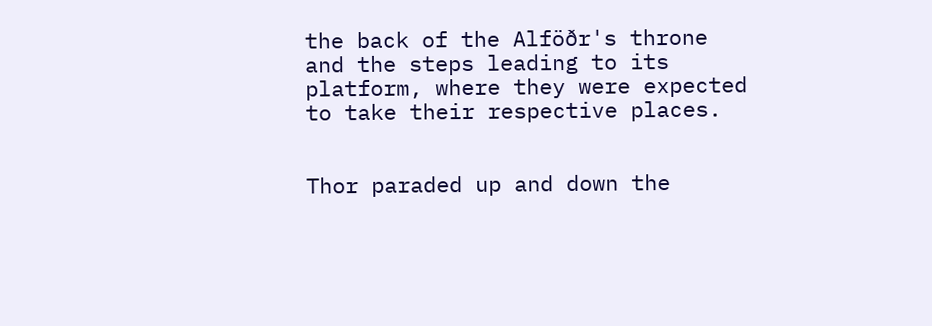the back of the Alföðr's throne and the steps leading to its platform, where they were expected to take their respective places.


Thor paraded up and down the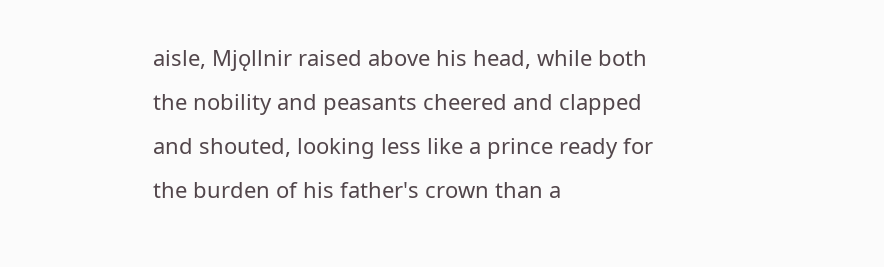aisle, Mjǫllnir raised above his head, while both the nobility and peasants cheered and clapped and shouted, looking less like a prince ready for the burden of his father's crown than a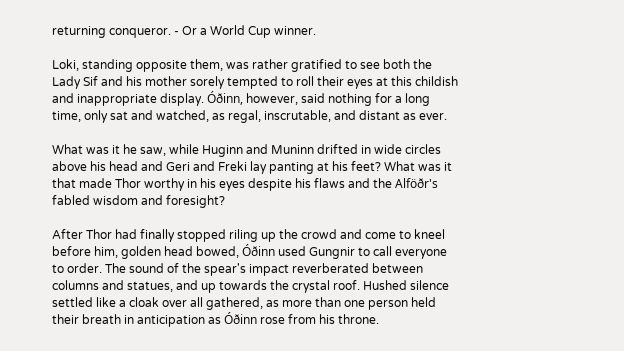returning conqueror. - Or a World Cup winner.

Loki, standing opposite them, was rather gratified to see both the Lady Sif and his mother sorely tempted to roll their eyes at this childish and inappropriate display. Óðinn, however, said nothing for a long time, only sat and watched, as regal, inscrutable, and distant as ever.

What was it he saw, while Huginn and Muninn drifted in wide circles above his head and Geri and Freki lay panting at his feet? What was it that made Thor worthy in his eyes despite his flaws and the Alföðr's fabled wisdom and foresight?

After Thor had finally stopped riling up the crowd and come to kneel before him, golden head bowed, Óðinn used Gungnir to call everyone to order. The sound of the spear's impact reverberated between columns and statues, and up towards the crystal roof. Hushed silence settled like a cloak over all gathered, as more than one person held their breath in anticipation as Óðinn rose from his throne.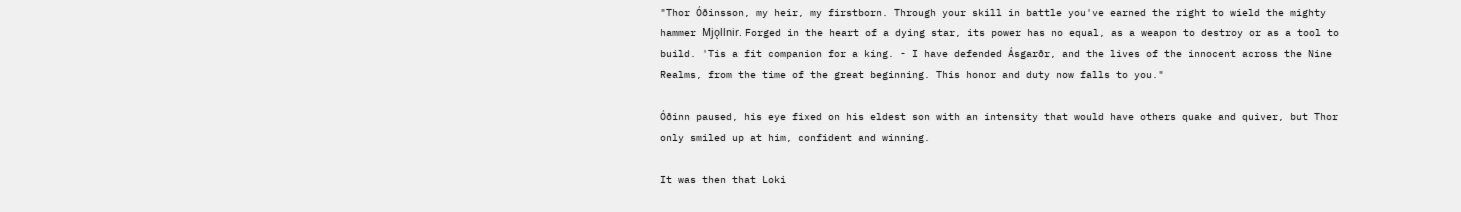"Thor Óðinsson, my heir, my firstborn. Through your skill in battle you've earned the right to wield the mighty hammer Mjǫllnir. Forged in the heart of a dying star, its power has no equal, as a weapon to destroy or as a tool to build. 'Tis a fit companion for a king. - I have defended Ásgarðr, and the lives of the innocent across the Nine Realms, from the time of the great beginning. This honor and duty now falls to you."

Óðinn paused, his eye fixed on his eldest son with an intensity that would have others quake and quiver, but Thor only smiled up at him, confident and winning.

It was then that Loki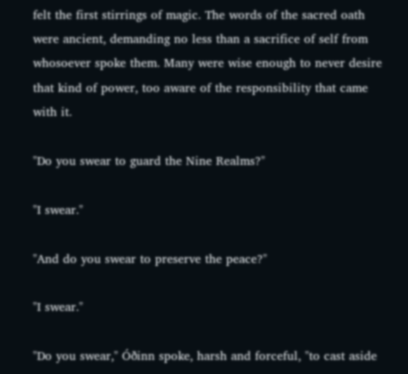felt the first stirrings of magic. The words of the sacred oath were ancient, demanding no less than a sacrifice of self from whosoever spoke them. Many were wise enough to never desire that kind of power, too aware of the responsibility that came with it.

"Do you swear to guard the Nine Realms?"

"I swear."

"And do you swear to preserve the peace?"

"I swear."

"Do you swear," Óðinn spoke, harsh and forceful, "to cast aside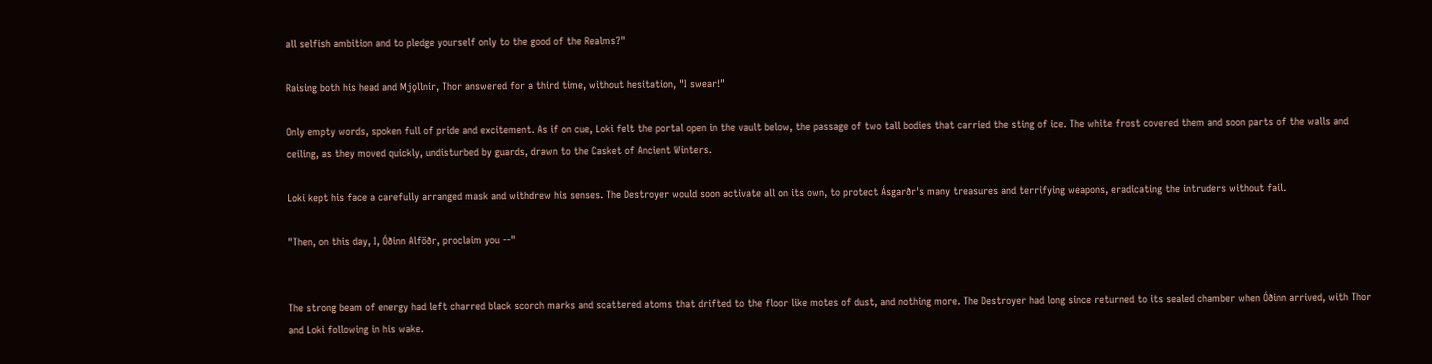all selfish ambition and to pledge yourself only to the good of the Realms?"

Raising both his head and Mjǫllnir, Thor answered for a third time, without hesitation, "I swear!"

Only empty words, spoken full of pride and excitement. As if on cue, Loki felt the portal open in the vault below, the passage of two tall bodies that carried the sting of ice. The white frost covered them and soon parts of the walls and ceiling, as they moved quickly, undisturbed by guards, drawn to the Casket of Ancient Winters.

Loki kept his face a carefully arranged mask and withdrew his senses. The Destroyer would soon activate all on its own, to protect Ásgarðr's many treasures and terrifying weapons, eradicating the intruders without fail.

"Then, on this day, I, Óðinn Alföðr, proclaim you --"


The strong beam of energy had left charred black scorch marks and scattered atoms that drifted to the floor like motes of dust, and nothing more. The Destroyer had long since returned to its sealed chamber when Óðinn arrived, with Thor and Loki following in his wake.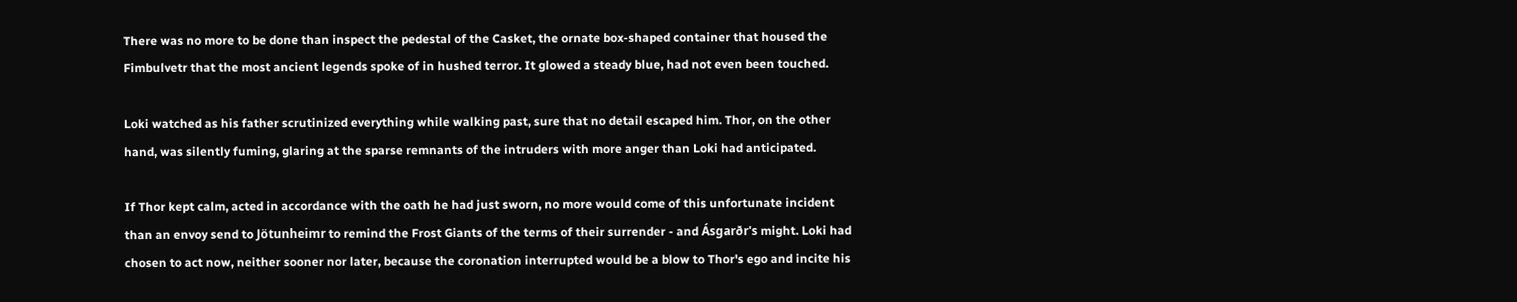There was no more to be done than inspect the pedestal of the Casket, the ornate box-shaped container that housed the Fimbulvetr that the most ancient legends spoke of in hushed terror. It glowed a steady blue, had not even been touched.

Loki watched as his father scrutinized everything while walking past, sure that no detail escaped him. Thor, on the other hand, was silently fuming, glaring at the sparse remnants of the intruders with more anger than Loki had anticipated.

If Thor kept calm, acted in accordance with the oath he had just sworn, no more would come of this unfortunate incident than an envoy send to Jötunheimr to remind the Frost Giants of the terms of their surrender - and Ásgarðr's might. Loki had chosen to act now, neither sooner nor later, because the coronation interrupted would be a blow to Thor's ego and incite his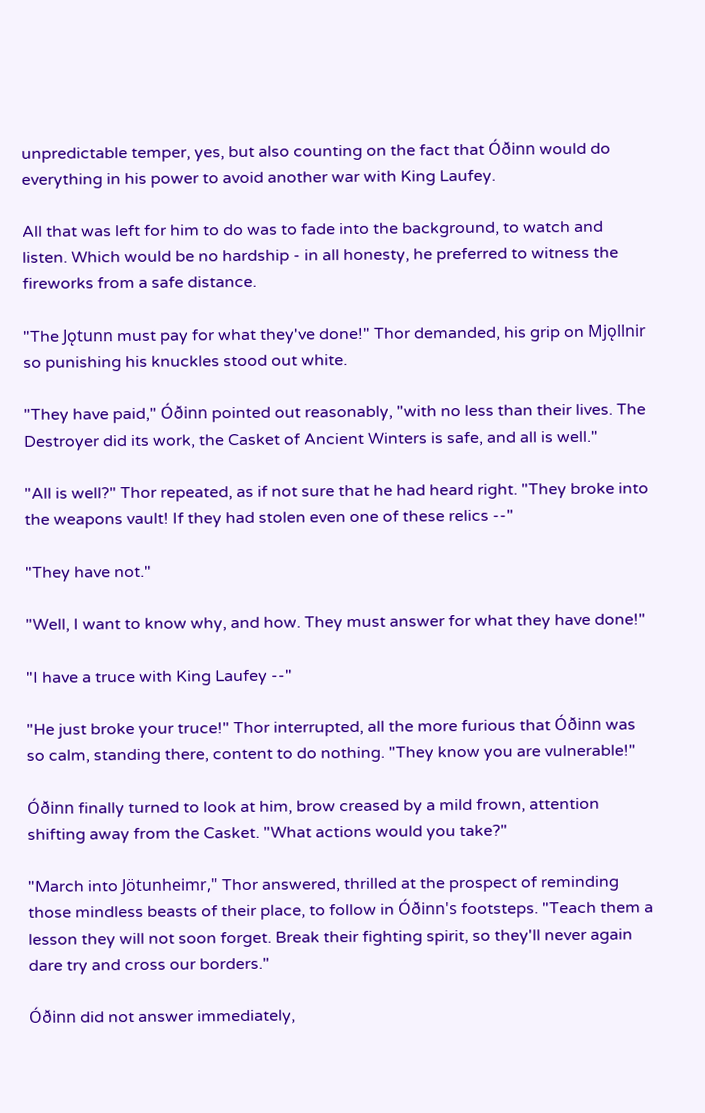unpredictable temper, yes, but also counting on the fact that Óðinn would do everything in his power to avoid another war with King Laufey.

All that was left for him to do was to fade into the background, to watch and listen. Which would be no hardship - in all honesty, he preferred to witness the fireworks from a safe distance.

"The Jǫtunn must pay for what they've done!" Thor demanded, his grip on Mjǫllnir so punishing his knuckles stood out white.

"They have paid," Óðinn pointed out reasonably, "with no less than their lives. The Destroyer did its work, the Casket of Ancient Winters is safe, and all is well."

"All is well?" Thor repeated, as if not sure that he had heard right. "They broke into the weapons vault! If they had stolen even one of these relics --"

"They have not."

"Well, I want to know why, and how. They must answer for what they have done!"

"I have a truce with King Laufey --"

"He just broke your truce!" Thor interrupted, all the more furious that Óðinn was so calm, standing there, content to do nothing. "They know you are vulnerable!"

Óðinn finally turned to look at him, brow creased by a mild frown, attention shifting away from the Casket. "What actions would you take?"

"March into Jötunheimr," Thor answered, thrilled at the prospect of reminding those mindless beasts of their place, to follow in Óðinn's footsteps. "Teach them a lesson they will not soon forget. Break their fighting spirit, so they'll never again dare try and cross our borders."

Óðinn did not answer immediately,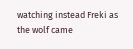watching instead Freki as the wolf came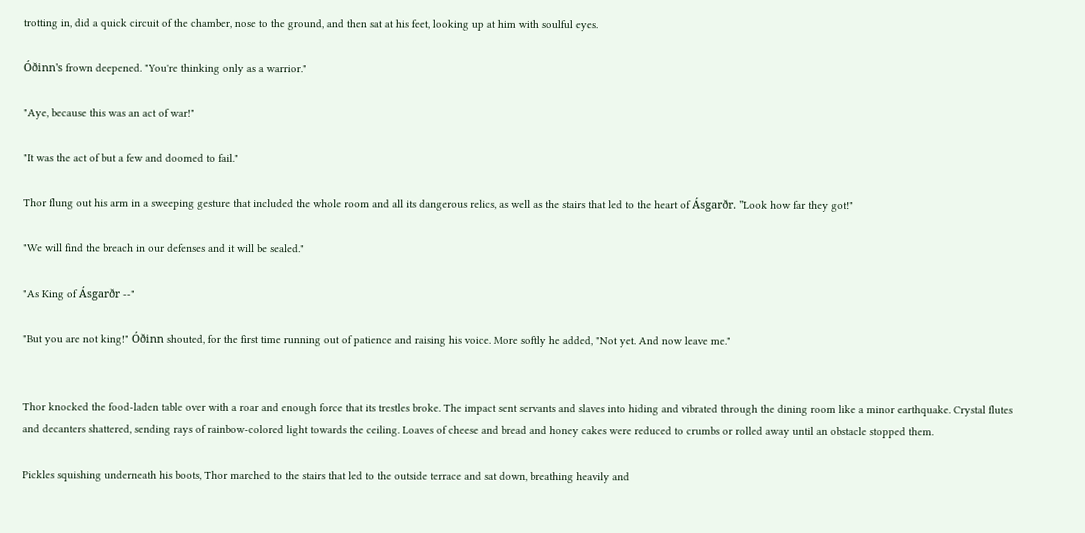trotting in, did a quick circuit of the chamber, nose to the ground, and then sat at his feet, looking up at him with soulful eyes.

Óðinn's frown deepened. "You're thinking only as a warrior."

"Aye, because this was an act of war!"

"It was the act of but a few and doomed to fail."

Thor flung out his arm in a sweeping gesture that included the whole room and all its dangerous relics, as well as the stairs that led to the heart of Ásgarðr. "Look how far they got!"

"We will find the breach in our defenses and it will be sealed."

"As King of Ásgarðr --"

"But you are not king!" Óðinn shouted, for the first time running out of patience and raising his voice. More softly he added, "Not yet. And now leave me."


Thor knocked the food-laden table over with a roar and enough force that its trestles broke. The impact sent servants and slaves into hiding and vibrated through the dining room like a minor earthquake. Crystal flutes and decanters shattered, sending rays of rainbow-colored light towards the ceiling. Loaves of cheese and bread and honey cakes were reduced to crumbs or rolled away until an obstacle stopped them.

Pickles squishing underneath his boots, Thor marched to the stairs that led to the outside terrace and sat down, breathing heavily and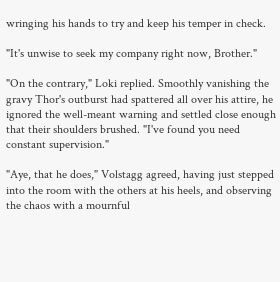wringing his hands to try and keep his temper in check.

"It's unwise to seek my company right now, Brother."

"On the contrary," Loki replied. Smoothly vanishing the gravy Thor's outburst had spattered all over his attire, he ignored the well-meant warning and settled close enough that their shoulders brushed. "I've found you need constant supervision."

"Aye, that he does," Volstagg agreed, having just stepped into the room with the others at his heels, and observing the chaos with a mournful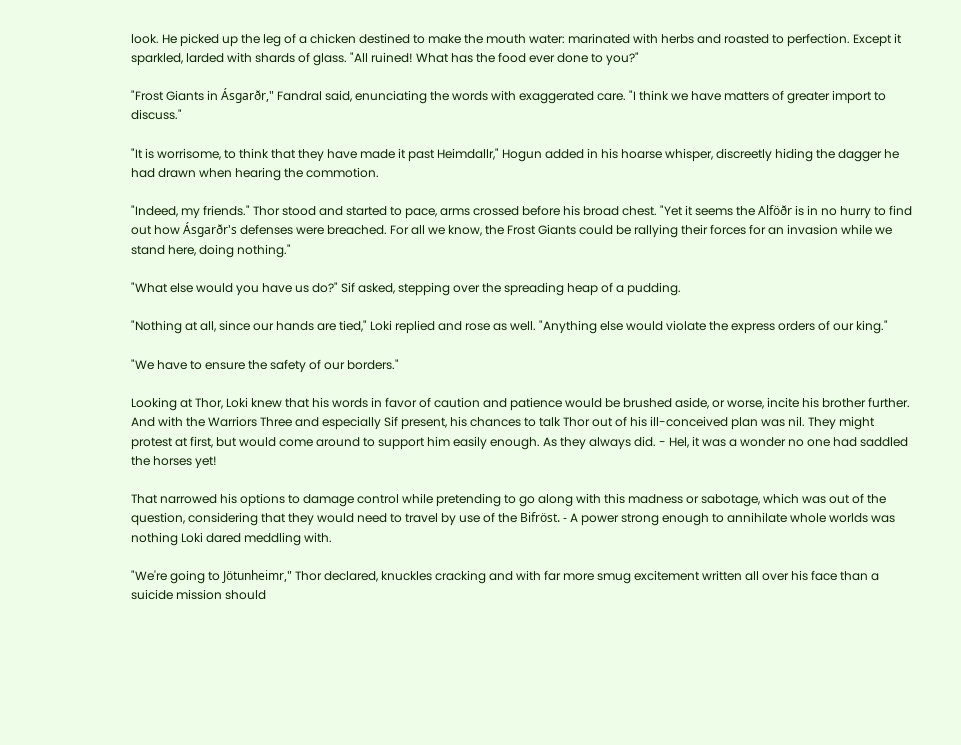look. He picked up the leg of a chicken destined to make the mouth water: marinated with herbs and roasted to perfection. Except it sparkled, larded with shards of glass. "All ruined! What has the food ever done to you?"

"Frost Giants in Ásgarðr," Fandral said, enunciating the words with exaggerated care. "I think we have matters of greater import to discuss."

"It is worrisome, to think that they have made it past Heimdallr," Hogun added in his hoarse whisper, discreetly hiding the dagger he had drawn when hearing the commotion.

"Indeed, my friends." Thor stood and started to pace, arms crossed before his broad chest. "Yet it seems the Alföðr is in no hurry to find out how Ásgarðr's defenses were breached. For all we know, the Frost Giants could be rallying their forces for an invasion while we stand here, doing nothing."

"What else would you have us do?" Sif asked, stepping over the spreading heap of a pudding.

"Nothing at all, since our hands are tied," Loki replied and rose as well. "Anything else would violate the express orders of our king."

"We have to ensure the safety of our borders."

Looking at Thor, Loki knew that his words in favor of caution and patience would be brushed aside, or worse, incite his brother further. And with the Warriors Three and especially Sif present, his chances to talk Thor out of his ill-conceived plan was nil. They might protest at first, but would come around to support him easily enough. As they always did. - Hel, it was a wonder no one had saddled the horses yet!

That narrowed his options to damage control while pretending to go along with this madness or sabotage, which was out of the question, considering that they would need to travel by use of the Bifröst. - A power strong enough to annihilate whole worlds was nothing Loki dared meddling with.

"We're going to Jötunheimr," Thor declared, knuckles cracking and with far more smug excitement written all over his face than a suicide mission should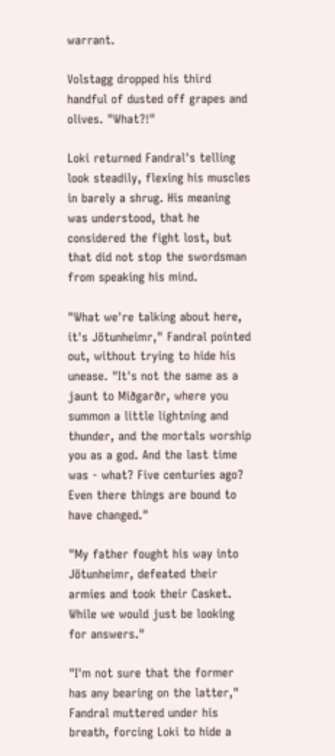warrant.

Volstagg dropped his third handful of dusted off grapes and olives. "What?!"

Loki returned Fandral's telling look steadily, flexing his muscles in barely a shrug. His meaning was understood, that he considered the fight lost, but that did not stop the swordsman from speaking his mind.

"What we're talking about here, it's Jötunheimr," Fandral pointed out, without trying to hide his unease. "It's not the same as a jaunt to Miðgarðr, where you summon a little lightning and thunder, and the mortals worship you as a god. And the last time was - what? Five centuries ago? Even there things are bound to have changed."

"My father fought his way into Jötunheimr, defeated their armies and took their Casket. While we would just be looking for answers."

"I'm not sure that the former has any bearing on the latter," Fandral muttered under his breath, forcing Loki to hide a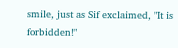smile, just as Sif exclaimed, "It is forbidden!"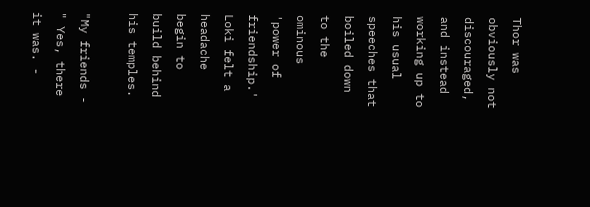Thor was obviously not discouraged, and instead working up to his usual speeches that boiled down to the ominous 'power of friendship.' Loki felt a headache begin to build behind his temples.

"My friends - " Yes, there it was. -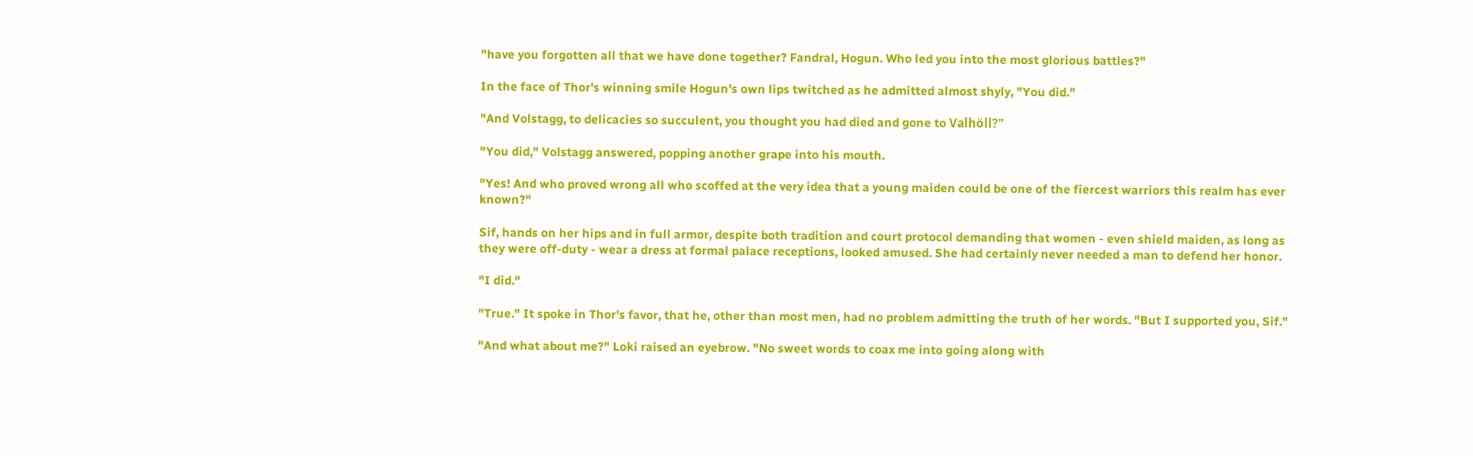"have you forgotten all that we have done together? Fandral, Hogun. Who led you into the most glorious battles?"

In the face of Thor's winning smile Hogun's own lips twitched as he admitted almost shyly, "You did."

"And Volstagg, to delicacies so succulent, you thought you had died and gone to Valhöll?"

"You did," Volstagg answered, popping another grape into his mouth.

"Yes! And who proved wrong all who scoffed at the very idea that a young maiden could be one of the fiercest warriors this realm has ever known?"

Sif, hands on her hips and in full armor, despite both tradition and court protocol demanding that women - even shield maiden, as long as they were off-duty - wear a dress at formal palace receptions, looked amused. She had certainly never needed a man to defend her honor.

"I did."

"True." It spoke in Thor's favor, that he, other than most men, had no problem admitting the truth of her words. "But I supported you, Sif."

"And what about me?" Loki raised an eyebrow. "No sweet words to coax me into going along with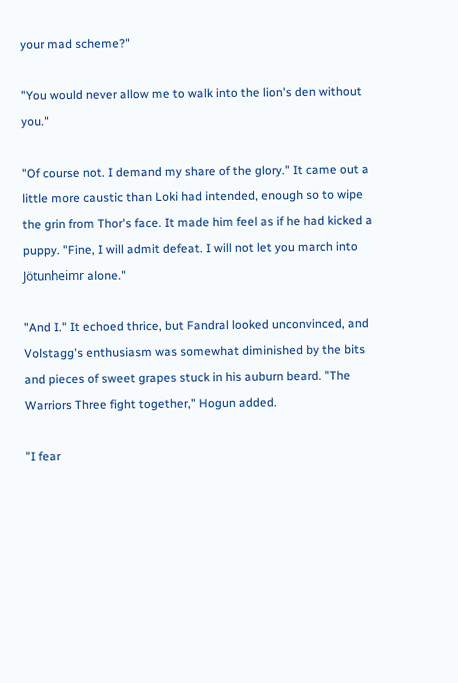your mad scheme?"

"You would never allow me to walk into the lion's den without you."

"Of course not. I demand my share of the glory." It came out a little more caustic than Loki had intended, enough so to wipe the grin from Thor's face. It made him feel as if he had kicked a puppy. "Fine, I will admit defeat. I will not let you march into Jötunheimr alone."

"And I." It echoed thrice, but Fandral looked unconvinced, and Volstagg's enthusiasm was somewhat diminished by the bits and pieces of sweet grapes stuck in his auburn beard. "The Warriors Three fight together," Hogun added.

"I fear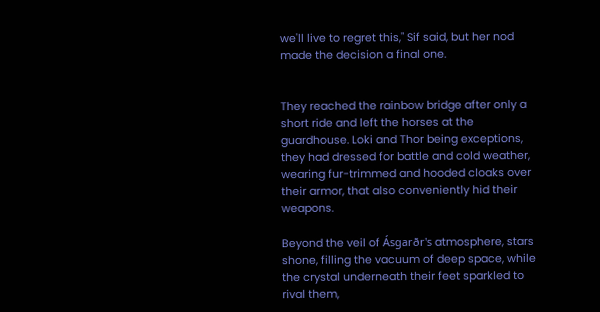we'll live to regret this," Sif said, but her nod made the decision a final one.


They reached the rainbow bridge after only a short ride and left the horses at the guardhouse. Loki and Thor being exceptions, they had dressed for battle and cold weather, wearing fur-trimmed and hooded cloaks over their armor, that also conveniently hid their weapons.

Beyond the veil of Ásgarðr's atmosphere, stars shone, filling the vacuum of deep space, while the crystal underneath their feet sparkled to rival them,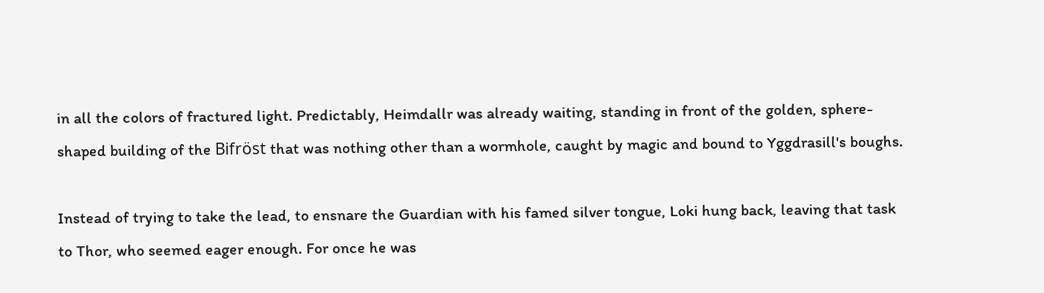in all the colors of fractured light. Predictably, Heimdallr was already waiting, standing in front of the golden, sphere-shaped building of the Bifröst that was nothing other than a wormhole, caught by magic and bound to Yggdrasill's boughs.

Instead of trying to take the lead, to ensnare the Guardian with his famed silver tongue, Loki hung back, leaving that task to Thor, who seemed eager enough. For once he was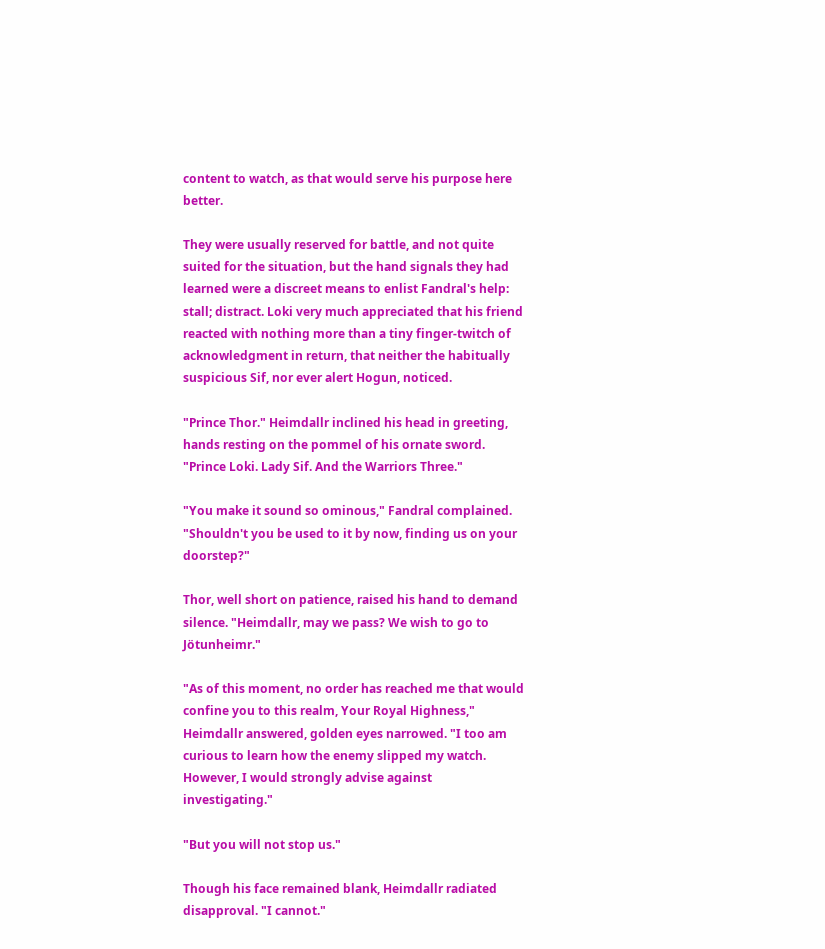content to watch, as that would serve his purpose here better.

They were usually reserved for battle, and not quite suited for the situation, but the hand signals they had learned were a discreet means to enlist Fandral's help: stall; distract. Loki very much appreciated that his friend reacted with nothing more than a tiny finger-twitch of acknowledgment in return, that neither the habitually suspicious Sif, nor ever alert Hogun, noticed.

"Prince Thor." Heimdallr inclined his head in greeting, hands resting on the pommel of his ornate sword. "Prince Loki. Lady Sif. And the Warriors Three."

"You make it sound so ominous," Fandral complained. "Shouldn't you be used to it by now, finding us on your doorstep?"

Thor, well short on patience, raised his hand to demand silence. "Heimdallr, may we pass? We wish to go to Jötunheimr."

"As of this moment, no order has reached me that would confine you to this realm, Your Royal Highness," Heimdallr answered, golden eyes narrowed. "I too am curious to learn how the enemy slipped my watch. However, I would strongly advise against investigating."

"But you will not stop us."

Though his face remained blank, Heimdallr radiated disapproval. "I cannot."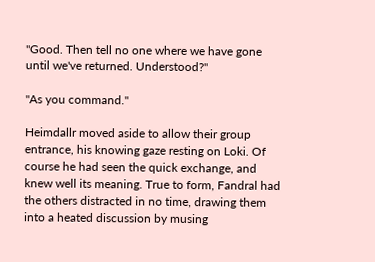"Good. Then tell no one where we have gone until we've returned. Understood?"

"As you command."

Heimdallr moved aside to allow their group entrance, his knowing gaze resting on Loki. Of course he had seen the quick exchange, and knew well its meaning. True to form, Fandral had the others distracted in no time, drawing them into a heated discussion by musing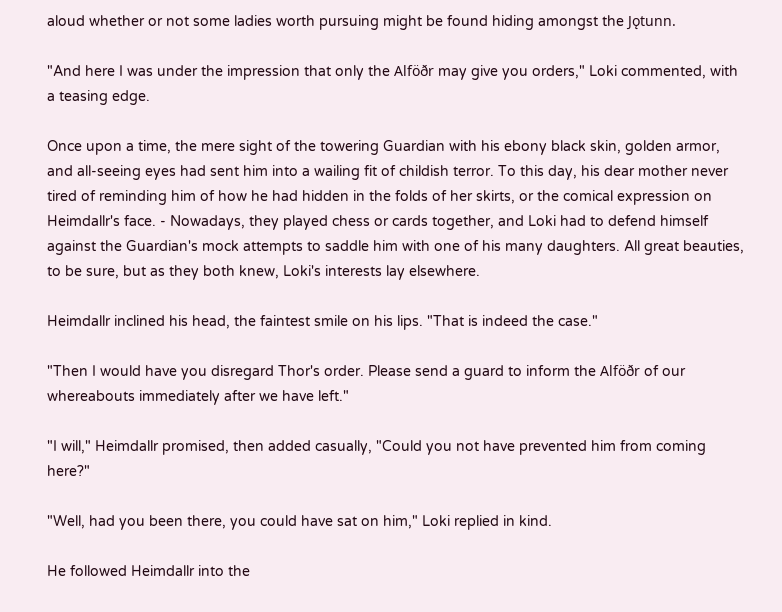aloud whether or not some ladies worth pursuing might be found hiding amongst the Jǫtunn.

"And here I was under the impression that only the Alföðr may give you orders," Loki commented, with a teasing edge.

Once upon a time, the mere sight of the towering Guardian with his ebony black skin, golden armor, and all-seeing eyes had sent him into a wailing fit of childish terror. To this day, his dear mother never tired of reminding him of how he had hidden in the folds of her skirts, or the comical expression on Heimdallr's face. - Nowadays, they played chess or cards together, and Loki had to defend himself against the Guardian's mock attempts to saddle him with one of his many daughters. All great beauties, to be sure, but as they both knew, Loki's interests lay elsewhere.

Heimdallr inclined his head, the faintest smile on his lips. "That is indeed the case."

"Then I would have you disregard Thor's order. Please send a guard to inform the Alföðr of our whereabouts immediately after we have left."

"I will," Heimdallr promised, then added casually, "Could you not have prevented him from coming here?"

"Well, had you been there, you could have sat on him," Loki replied in kind.

He followed Heimdallr into the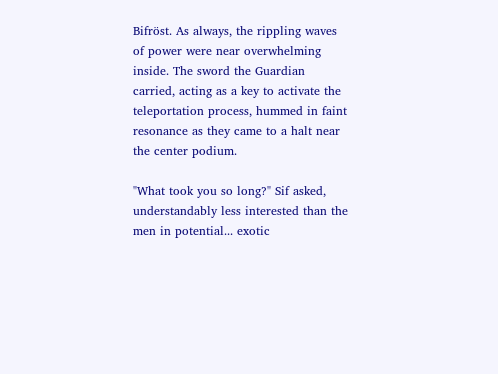Bifröst. As always, the rippling waves of power were near overwhelming inside. The sword the Guardian carried, acting as a key to activate the teleportation process, hummed in faint resonance as they came to a halt near the center podium.

"What took you so long?" Sif asked, understandably less interested than the men in potential... exotic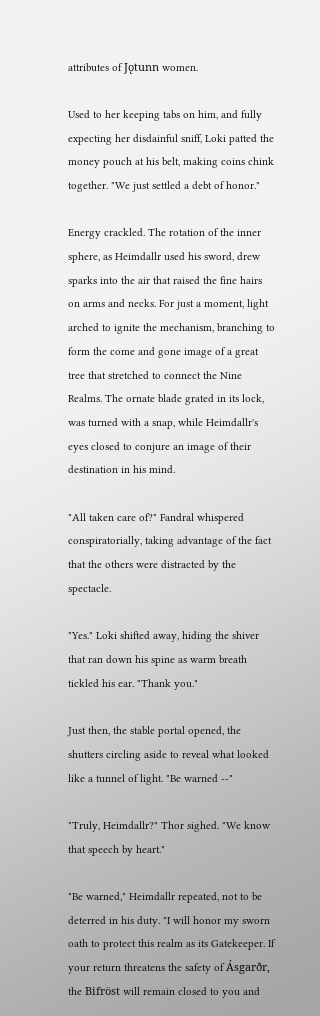attributes of Jǫtunn women.

Used to her keeping tabs on him, and fully expecting her disdainful sniff, Loki patted the money pouch at his belt, making coins chink together. "We just settled a debt of honor."

Energy crackled. The rotation of the inner sphere, as Heimdallr used his sword, drew sparks into the air that raised the fine hairs on arms and necks. For just a moment, light arched to ignite the mechanism, branching to form the come and gone image of a great tree that stretched to connect the Nine Realms. The ornate blade grated in its lock, was turned with a snap, while Heimdallr's eyes closed to conjure an image of their destination in his mind.

"All taken care of?" Fandral whispered conspiratorially, taking advantage of the fact that the others were distracted by the spectacle.

"Yes." Loki shifted away, hiding the shiver that ran down his spine as warm breath tickled his ear. "Thank you."

Just then, the stable portal opened, the shutters circling aside to reveal what looked like a tunnel of light. "Be warned --"

"Truly, Heimdallr?" Thor sighed. "We know that speech by heart."

"Be warned," Heimdallr repeated, not to be deterred in his duty. "I will honor my sworn oath to protect this realm as its Gatekeeper. If your return threatens the safety of Ásgarðr, the Bifröst will remain closed to you and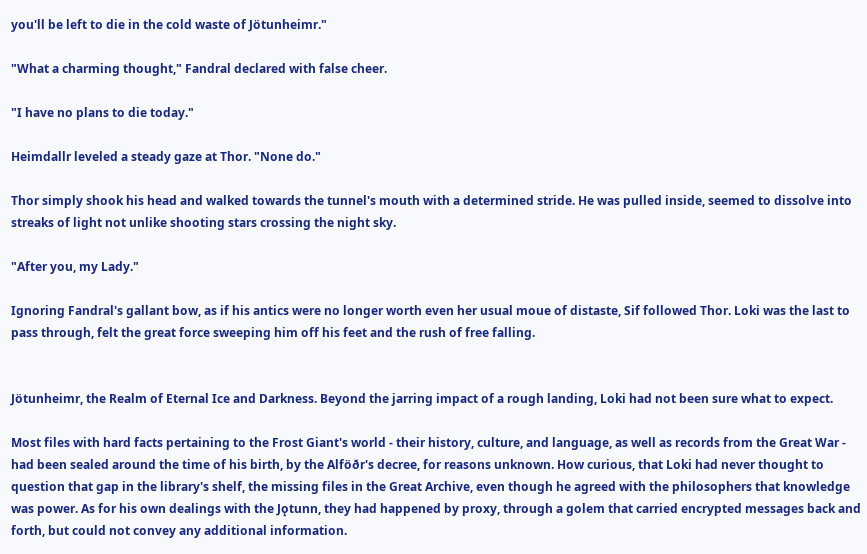you'll be left to die in the cold waste of Jötunheimr."

"What a charming thought," Fandral declared with false cheer.

"I have no plans to die today."

Heimdallr leveled a steady gaze at Thor. "None do."

Thor simply shook his head and walked towards the tunnel's mouth with a determined stride. He was pulled inside, seemed to dissolve into streaks of light not unlike shooting stars crossing the night sky.

"After you, my Lady."

Ignoring Fandral's gallant bow, as if his antics were no longer worth even her usual moue of distaste, Sif followed Thor. Loki was the last to pass through, felt the great force sweeping him off his feet and the rush of free falling.


Jötunheimr, the Realm of Eternal Ice and Darkness. Beyond the jarring impact of a rough landing, Loki had not been sure what to expect.

Most files with hard facts pertaining to the Frost Giant's world - their history, culture, and language, as well as records from the Great War - had been sealed around the time of his birth, by the Alföðr's decree, for reasons unknown. How curious, that Loki had never thought to question that gap in the library's shelf, the missing files in the Great Archive, even though he agreed with the philosophers that knowledge was power. As for his own dealings with the Jǫtunn, they had happened by proxy, through a golem that carried encrypted messages back and forth, but could not convey any additional information.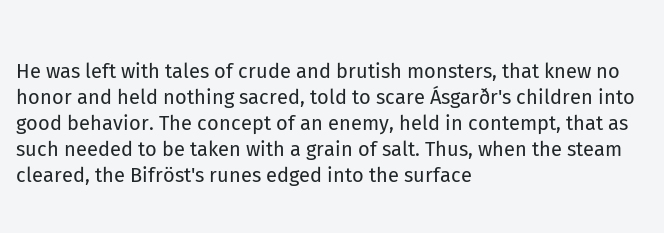He was left with tales of crude and brutish monsters, that knew no honor and held nothing sacred, told to scare Ásgarðr's children into good behavior. The concept of an enemy, held in contempt, that as such needed to be taken with a grain of salt. Thus, when the steam cleared, the Bifröst's runes edged into the surface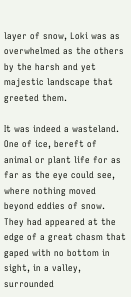layer of snow, Loki was as overwhelmed as the others by the harsh and yet majestic landscape that greeted them.

It was indeed a wasteland. One of ice, bereft of animal or plant life for as far as the eye could see, where nothing moved beyond eddies of snow. They had appeared at the edge of a great chasm that gaped with no bottom in sight, in a valley, surrounded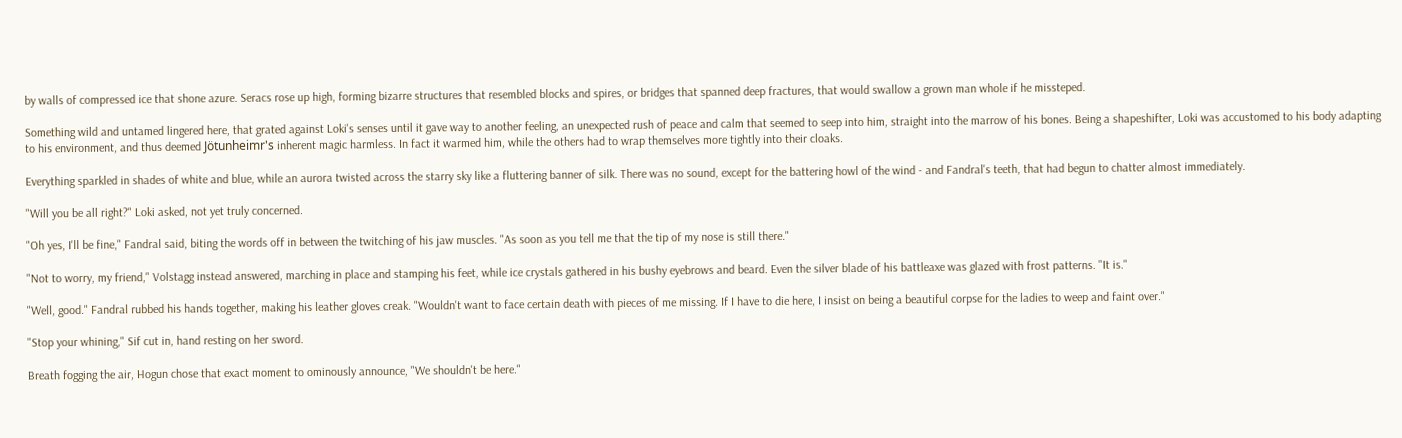by walls of compressed ice that shone azure. Seracs rose up high, forming bizarre structures that resembled blocks and spires, or bridges that spanned deep fractures, that would swallow a grown man whole if he missteped.

Something wild and untamed lingered here, that grated against Loki's senses until it gave way to another feeling, an unexpected rush of peace and calm that seemed to seep into him, straight into the marrow of his bones. Being a shapeshifter, Loki was accustomed to his body adapting to his environment, and thus deemed Jötunheimr's inherent magic harmless. In fact it warmed him, while the others had to wrap themselves more tightly into their cloaks.

Everything sparkled in shades of white and blue, while an aurora twisted across the starry sky like a fluttering banner of silk. There was no sound, except for the battering howl of the wind - and Fandral's teeth, that had begun to chatter almost immediately.

"Will you be all right?" Loki asked, not yet truly concerned.

"Oh yes, I'll be fine," Fandral said, biting the words off in between the twitching of his jaw muscles. "As soon as you tell me that the tip of my nose is still there."

"Not to worry, my friend," Volstagg instead answered, marching in place and stamping his feet, while ice crystals gathered in his bushy eyebrows and beard. Even the silver blade of his battleaxe was glazed with frost patterns. "It is."

"Well, good." Fandral rubbed his hands together, making his leather gloves creak. "Wouldn't want to face certain death with pieces of me missing. If I have to die here, I insist on being a beautiful corpse for the ladies to weep and faint over."

"Stop your whining," Sif cut in, hand resting on her sword.

Breath fogging the air, Hogun chose that exact moment to ominously announce, "We shouldn't be here."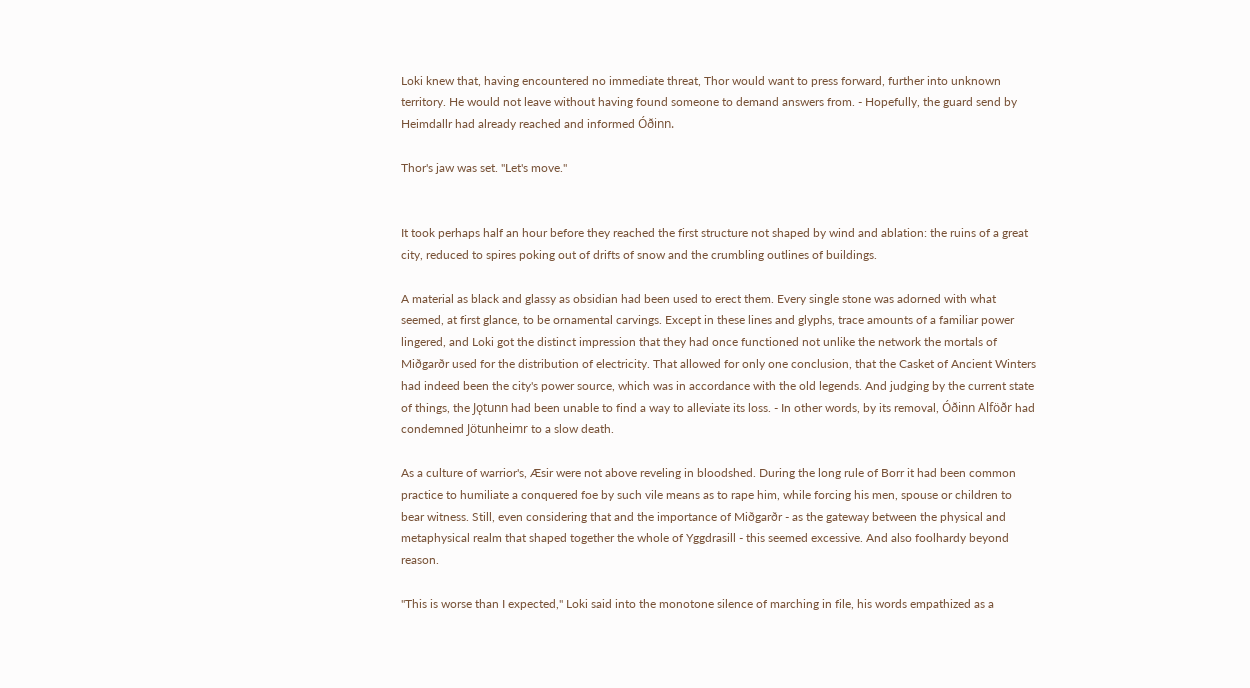Loki knew that, having encountered no immediate threat, Thor would want to press forward, further into unknown territory. He would not leave without having found someone to demand answers from. - Hopefully, the guard send by Heimdallr had already reached and informed Óðinn.

Thor's jaw was set. "Let's move."


It took perhaps half an hour before they reached the first structure not shaped by wind and ablation: the ruins of a great city, reduced to spires poking out of drifts of snow and the crumbling outlines of buildings.

A material as black and glassy as obsidian had been used to erect them. Every single stone was adorned with what seemed, at first glance, to be ornamental carvings. Except in these lines and glyphs, trace amounts of a familiar power lingered, and Loki got the distinct impression that they had once functioned not unlike the network the mortals of Miðgarðr used for the distribution of electricity. That allowed for only one conclusion, that the Casket of Ancient Winters had indeed been the city's power source, which was in accordance with the old legends. And judging by the current state of things, the Jǫtunn had been unable to find a way to alleviate its loss. - In other words, by its removal, Óðinn Alföðr had condemned Jötunheimr to a slow death.

As a culture of warrior's, Æsir were not above reveling in bloodshed. During the long rule of Borr it had been common practice to humiliate a conquered foe by such vile means as to rape him, while forcing his men, spouse or children to bear witness. Still, even considering that and the importance of Miðgarðr - as the gateway between the physical and metaphysical realm that shaped together the whole of Yggdrasill - this seemed excessive. And also foolhardy beyond reason.

"This is worse than I expected," Loki said into the monotone silence of marching in file, his words empathized as a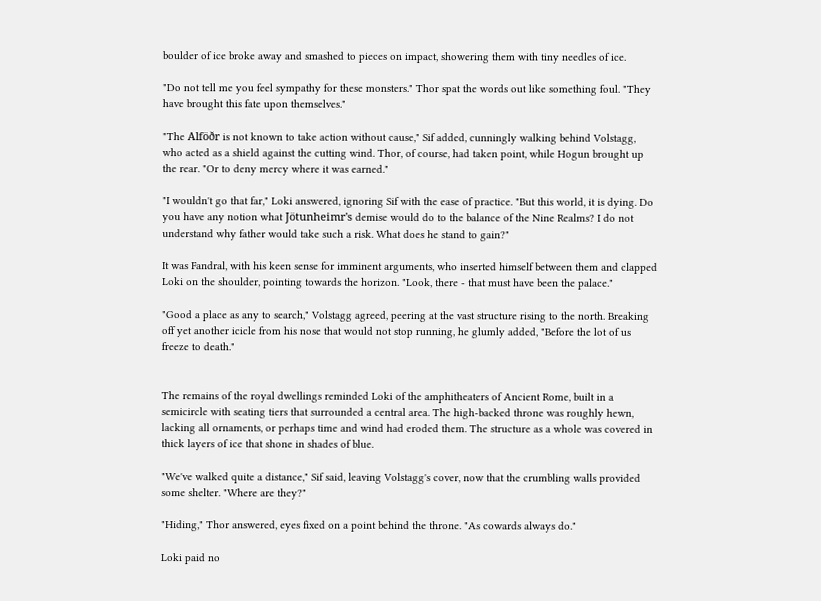boulder of ice broke away and smashed to pieces on impact, showering them with tiny needles of ice.

"Do not tell me you feel sympathy for these monsters." Thor spat the words out like something foul. "They have brought this fate upon themselves."

"The Alföðr is not known to take action without cause," Sif added, cunningly walking behind Volstagg, who acted as a shield against the cutting wind. Thor, of course, had taken point, while Hogun brought up the rear. "Or to deny mercy where it was earned."

"I wouldn't go that far," Loki answered, ignoring Sif with the ease of practice. "But this world, it is dying. Do you have any notion what Jötunheimr's demise would do to the balance of the Nine Realms? I do not understand why father would take such a risk. What does he stand to gain?"

It was Fandral, with his keen sense for imminent arguments, who inserted himself between them and clapped Loki on the shoulder, pointing towards the horizon. "Look, there - that must have been the palace."

"Good a place as any to search," Volstagg agreed, peering at the vast structure rising to the north. Breaking off yet another icicle from his nose that would not stop running, he glumly added, "Before the lot of us freeze to death."


The remains of the royal dwellings reminded Loki of the amphitheaters of Ancient Rome, built in a semicircle with seating tiers that surrounded a central area. The high-backed throne was roughly hewn, lacking all ornaments, or perhaps time and wind had eroded them. The structure as a whole was covered in thick layers of ice that shone in shades of blue.

"We've walked quite a distance," Sif said, leaving Volstagg's cover, now that the crumbling walls provided some shelter. "Where are they?"

"Hiding," Thor answered, eyes fixed on a point behind the throne. "As cowards always do."

Loki paid no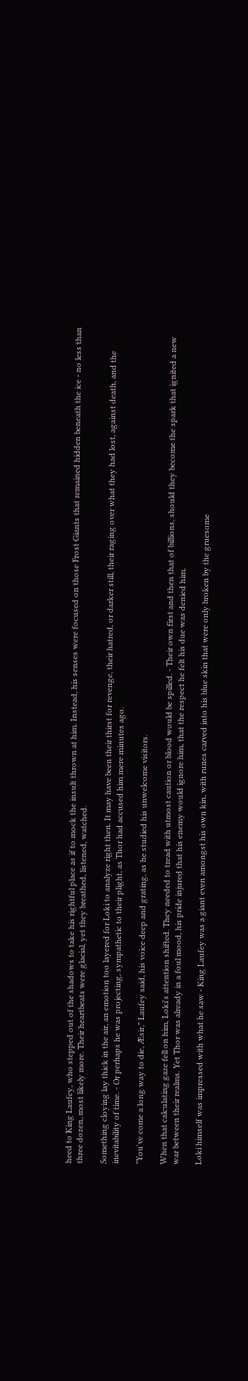heed to King Laufey, who stepped out of the shadows to take his rightful place as if to mock the insult thrown at him. Instead, his senses were focused on those Frost Giants that remained hidden beneath the ice - no less than three dozen, most likely more. Their heartbeats were glacial, yet they breathed, listened, watched.

Something cloying lay thick in the air, an emotion too layered for Loki to analyze right then. It may have been their thirst for revenge, their hatred, or darker still, their raging over what they had lost, against death, and the inevitability of time. - Or perhaps he was projecting, sympathetic to their plight, as Thor had accused him mere minutes ago.

"You've come a long way to die, Æsir," Laufey said, his voice deep and grating, as he studied his unwelcome visitors.

When that calculating gaze fell on him, Loki's attention shifted. They needed to tread with utmost caution or blood would be spilled. - Their own first and then that of billions, should they become the spark that ignited a new war between their realms. Yet Thor was already in a foul mood, his pride injured that his enemy would ignore him, that the respect he felt his due was denied him.

Loki himself was impressed with what he saw - King Laufey was a giant even amongst his own kin, with runes carved into his blue skin that were only broken by the gruesome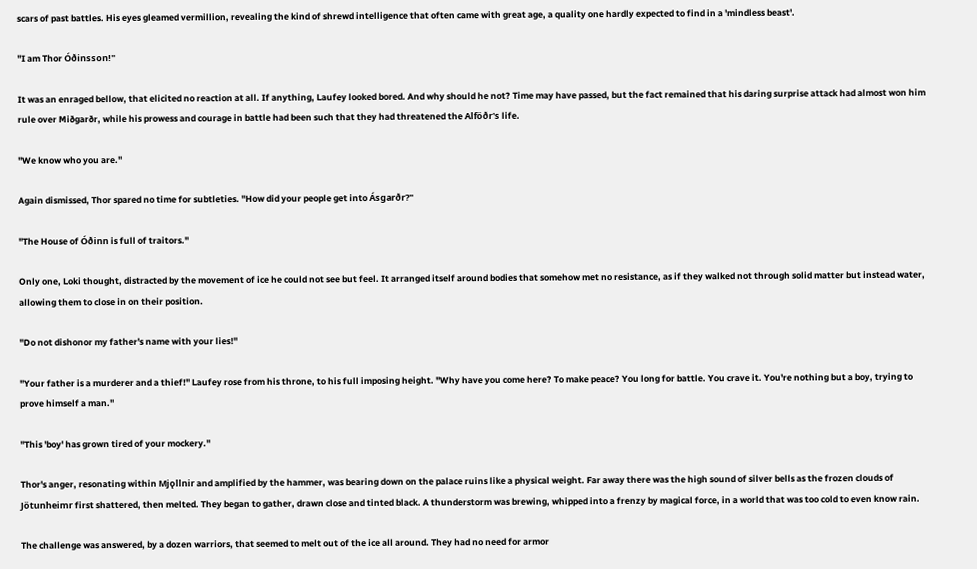scars of past battles. His eyes gleamed vermillion, revealing the kind of shrewd intelligence that often came with great age, a quality one hardly expected to find in a 'mindless beast'.

"I am Thor Óðinsson!"

It was an enraged bellow, that elicited no reaction at all. If anything, Laufey looked bored. And why should he not? Time may have passed, but the fact remained that his daring surprise attack had almost won him rule over Miðgarðr, while his prowess and courage in battle had been such that they had threatened the Alföðr's life.

"We know who you are."

Again dismissed, Thor spared no time for subtleties. "How did your people get into Ásgarðr?"

"The House of Óðinn is full of traitors."

Only one, Loki thought, distracted by the movement of ice he could not see but feel. It arranged itself around bodies that somehow met no resistance, as if they walked not through solid matter but instead water, allowing them to close in on their position.

"Do not dishonor my father's name with your lies!"

"Your father is a murderer and a thief!" Laufey rose from his throne, to his full imposing height. "Why have you come here? To make peace? You long for battle. You crave it. You're nothing but a boy, trying to prove himself a man."

"This 'boy' has grown tired of your mockery."

Thor's anger, resonating within Mjǫllnir and amplified by the hammer, was bearing down on the palace ruins like a physical weight. Far away there was the high sound of silver bells as the frozen clouds of Jötunheimr first shattered, then melted. They began to gather, drawn close and tinted black. A thunderstorm was brewing, whipped into a frenzy by magical force, in a world that was too cold to even know rain.

The challenge was answered, by a dozen warriors, that seemed to melt out of the ice all around. They had no need for armor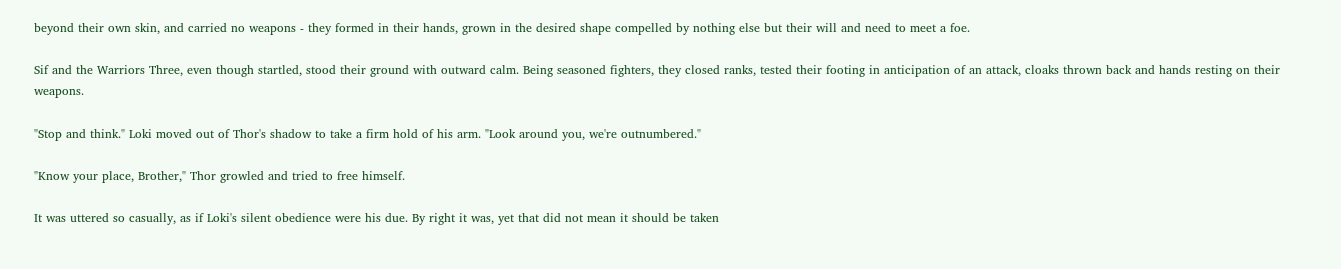beyond their own skin, and carried no weapons - they formed in their hands, grown in the desired shape compelled by nothing else but their will and need to meet a foe.

Sif and the Warriors Three, even though startled, stood their ground with outward calm. Being seasoned fighters, they closed ranks, tested their footing in anticipation of an attack, cloaks thrown back and hands resting on their weapons.

"Stop and think." Loki moved out of Thor's shadow to take a firm hold of his arm. "Look around you, we're outnumbered."

"Know your place, Brother," Thor growled and tried to free himself.

It was uttered so casually, as if Loki's silent obedience were his due. By right it was, yet that did not mean it should be taken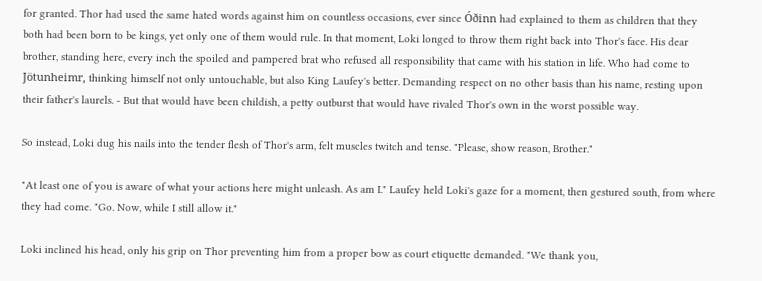for granted. Thor had used the same hated words against him on countless occasions, ever since Óðinn had explained to them as children that they both had been born to be kings, yet only one of them would rule. In that moment, Loki longed to throw them right back into Thor's face. His dear brother, standing here, every inch the spoiled and pampered brat who refused all responsibility that came with his station in life. Who had come to Jötunheimr, thinking himself not only untouchable, but also King Laufey's better. Demanding respect on no other basis than his name, resting upon their father's laurels. - But that would have been childish, a petty outburst that would have rivaled Thor's own in the worst possible way.

So instead, Loki dug his nails into the tender flesh of Thor's arm, felt muscles twitch and tense. "Please, show reason, Brother."

"At least one of you is aware of what your actions here might unleash. As am I." Laufey held Loki's gaze for a moment, then gestured south, from where they had come. "Go. Now, while I still allow it."

Loki inclined his head, only his grip on Thor preventing him from a proper bow as court etiquette demanded. "We thank you,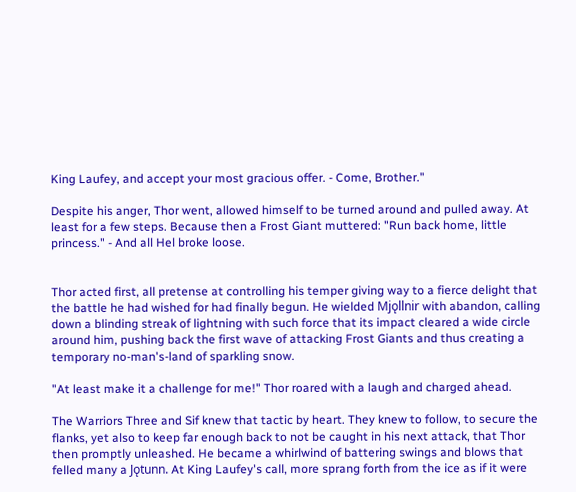King Laufey, and accept your most gracious offer. - Come, Brother."

Despite his anger, Thor went, allowed himself to be turned around and pulled away. At least for a few steps. Because then a Frost Giant muttered: "Run back home, little princess." - And all Hel broke loose.


Thor acted first, all pretense at controlling his temper giving way to a fierce delight that the battle he had wished for had finally begun. He wielded Mjǫllnir with abandon, calling down a blinding streak of lightning with such force that its impact cleared a wide circle around him, pushing back the first wave of attacking Frost Giants and thus creating a temporary no-man's-land of sparkling snow.

"At least make it a challenge for me!" Thor roared with a laugh and charged ahead.

The Warriors Three and Sif knew that tactic by heart. They knew to follow, to secure the flanks, yet also to keep far enough back to not be caught in his next attack, that Thor then promptly unleashed. He became a whirlwind of battering swings and blows that felled many a Jǫtunn. At King Laufey's call, more sprang forth from the ice as if it were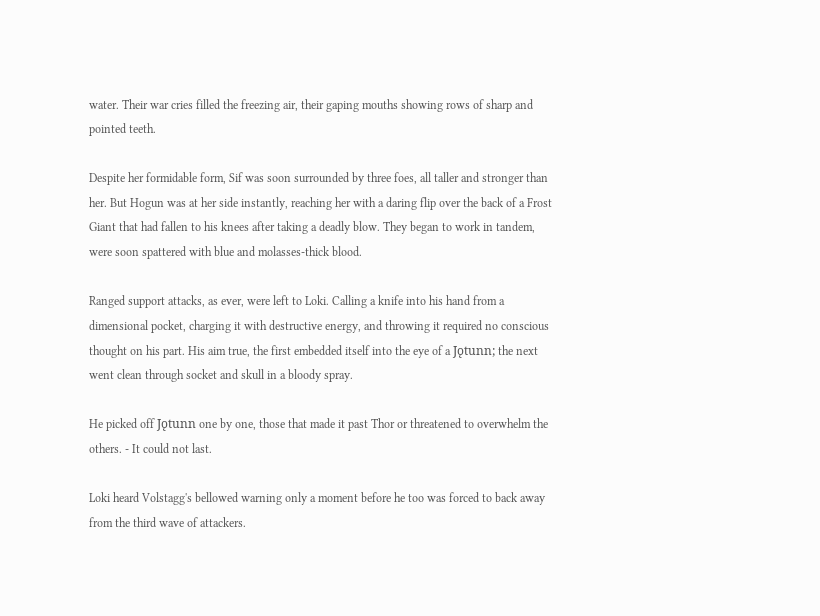water. Their war cries filled the freezing air, their gaping mouths showing rows of sharp and pointed teeth.

Despite her formidable form, Sif was soon surrounded by three foes, all taller and stronger than her. But Hogun was at her side instantly, reaching her with a daring flip over the back of a Frost Giant that had fallen to his knees after taking a deadly blow. They began to work in tandem, were soon spattered with blue and molasses-thick blood.

Ranged support attacks, as ever, were left to Loki. Calling a knife into his hand from a dimensional pocket, charging it with destructive energy, and throwing it required no conscious thought on his part. His aim true, the first embedded itself into the eye of a Jǫtunn; the next went clean through socket and skull in a bloody spray.

He picked off Jǫtunn one by one, those that made it past Thor or threatened to overwhelm the others. - It could not last.

Loki heard Volstagg's bellowed warning only a moment before he too was forced to back away from the third wave of attackers.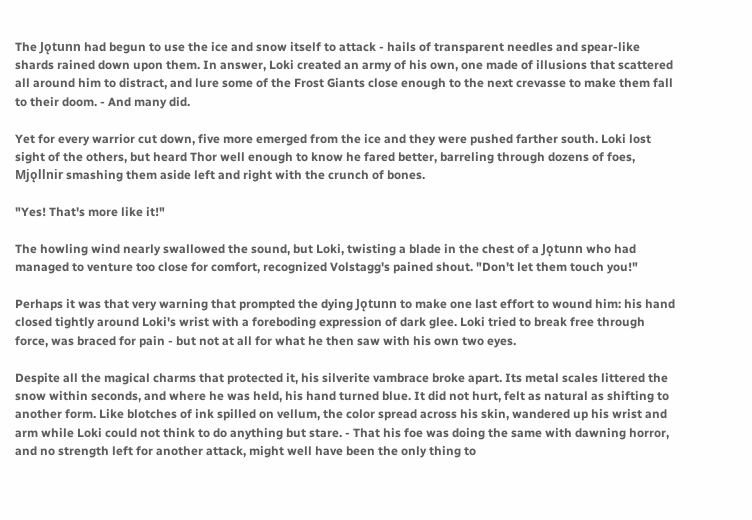The Jǫtunn had begun to use the ice and snow itself to attack - hails of transparent needles and spear-like shards rained down upon them. In answer, Loki created an army of his own, one made of illusions that scattered all around him to distract, and lure some of the Frost Giants close enough to the next crevasse to make them fall to their doom. - And many did.

Yet for every warrior cut down, five more emerged from the ice and they were pushed farther south. Loki lost sight of the others, but heard Thor well enough to know he fared better, barreling through dozens of foes, Mjǫllnir smashing them aside left and right with the crunch of bones.

"Yes! That's more like it!"

The howling wind nearly swallowed the sound, but Loki, twisting a blade in the chest of a Jǫtunn who had managed to venture too close for comfort, recognized Volstagg's pained shout. "Don't let them touch you!"

Perhaps it was that very warning that prompted the dying Jǫtunn to make one last effort to wound him: his hand closed tightly around Loki's wrist with a foreboding expression of dark glee. Loki tried to break free through force, was braced for pain - but not at all for what he then saw with his own two eyes.

Despite all the magical charms that protected it, his silverite vambrace broke apart. Its metal scales littered the snow within seconds, and where he was held, his hand turned blue. It did not hurt, felt as natural as shifting to another form. Like blotches of ink spilled on vellum, the color spread across his skin, wandered up his wrist and arm while Loki could not think to do anything but stare. - That his foe was doing the same with dawning horror, and no strength left for another attack, might well have been the only thing to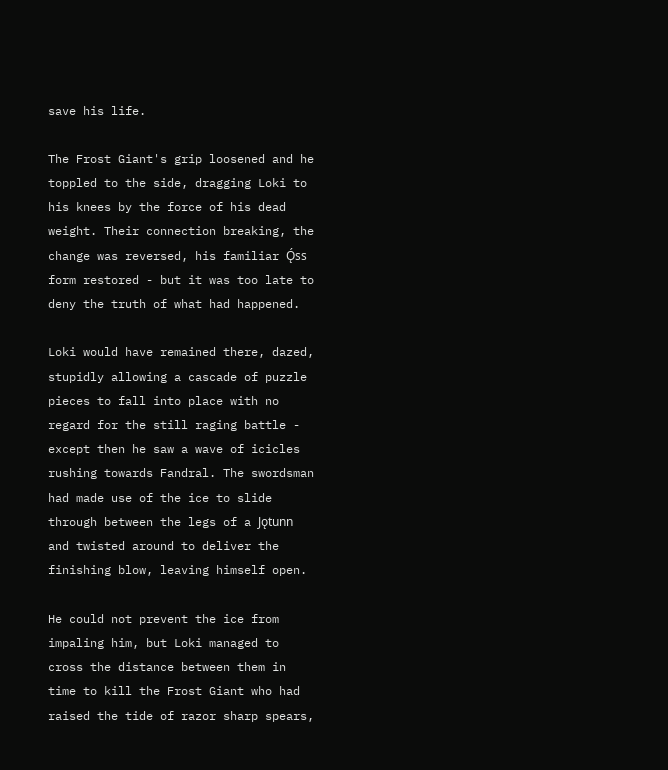save his life.

The Frost Giant's grip loosened and he toppled to the side, dragging Loki to his knees by the force of his dead weight. Their connection breaking, the change was reversed, his familiar Ǫ́ss form restored - but it was too late to deny the truth of what had happened.

Loki would have remained there, dazed, stupidly allowing a cascade of puzzle pieces to fall into place with no regard for the still raging battle - except then he saw a wave of icicles rushing towards Fandral. The swordsman had made use of the ice to slide through between the legs of a Jǫtunn and twisted around to deliver the finishing blow, leaving himself open.

He could not prevent the ice from impaling him, but Loki managed to cross the distance between them in time to kill the Frost Giant who had raised the tide of razor sharp spears,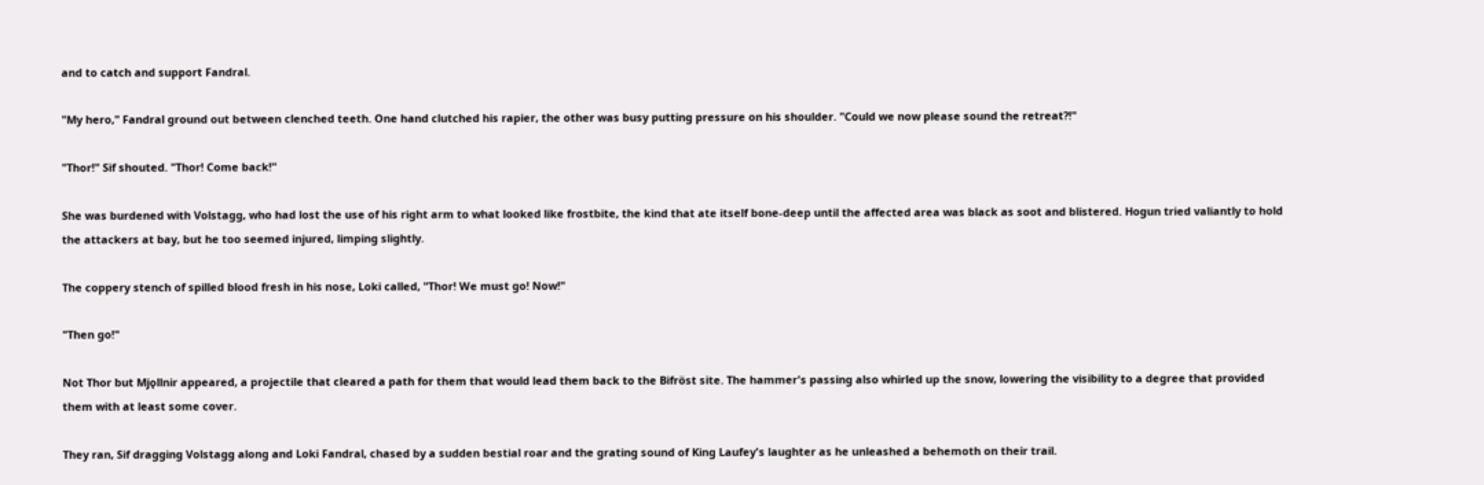and to catch and support Fandral.

"My hero," Fandral ground out between clenched teeth. One hand clutched his rapier, the other was busy putting pressure on his shoulder. "Could we now please sound the retreat?!"

"Thor!" Sif shouted. "Thor! Come back!"

She was burdened with Volstagg, who had lost the use of his right arm to what looked like frostbite, the kind that ate itself bone-deep until the affected area was black as soot and blistered. Hogun tried valiantly to hold the attackers at bay, but he too seemed injured, limping slightly.

The coppery stench of spilled blood fresh in his nose, Loki called, "Thor! We must go! Now!"

"Then go!"

Not Thor but Mjǫllnir appeared, a projectile that cleared a path for them that would lead them back to the Bifröst site. The hammer's passing also whirled up the snow, lowering the visibility to a degree that provided them with at least some cover.

They ran, Sif dragging Volstagg along and Loki Fandral, chased by a sudden bestial roar and the grating sound of King Laufey's laughter as he unleashed a behemoth on their trail.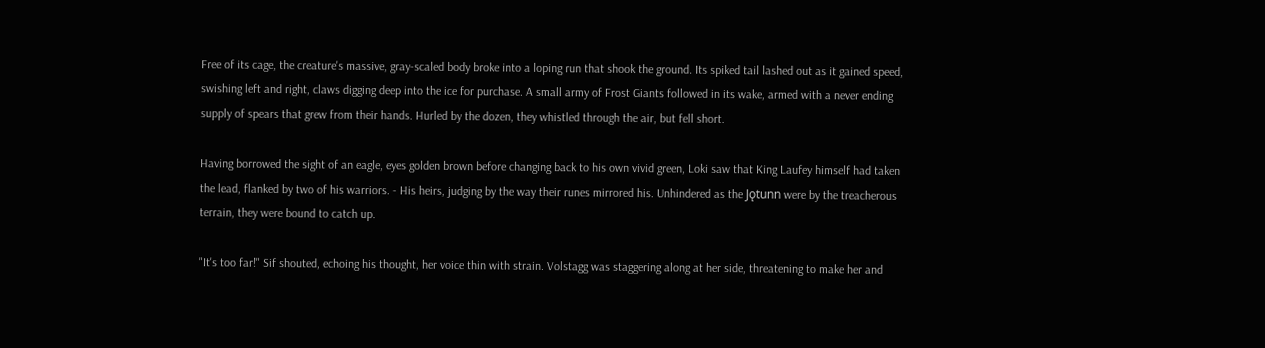Free of its cage, the creature's massive, gray-scaled body broke into a loping run that shook the ground. Its spiked tail lashed out as it gained speed, swishing left and right, claws digging deep into the ice for purchase. A small army of Frost Giants followed in its wake, armed with a never ending supply of spears that grew from their hands. Hurled by the dozen, they whistled through the air, but fell short.

Having borrowed the sight of an eagle, eyes golden brown before changing back to his own vivid green, Loki saw that King Laufey himself had taken the lead, flanked by two of his warriors. - His heirs, judging by the way their runes mirrored his. Unhindered as the Jǫtunn were by the treacherous terrain, they were bound to catch up.

"It's too far!" Sif shouted, echoing his thought, her voice thin with strain. Volstagg was staggering along at her side, threatening to make her and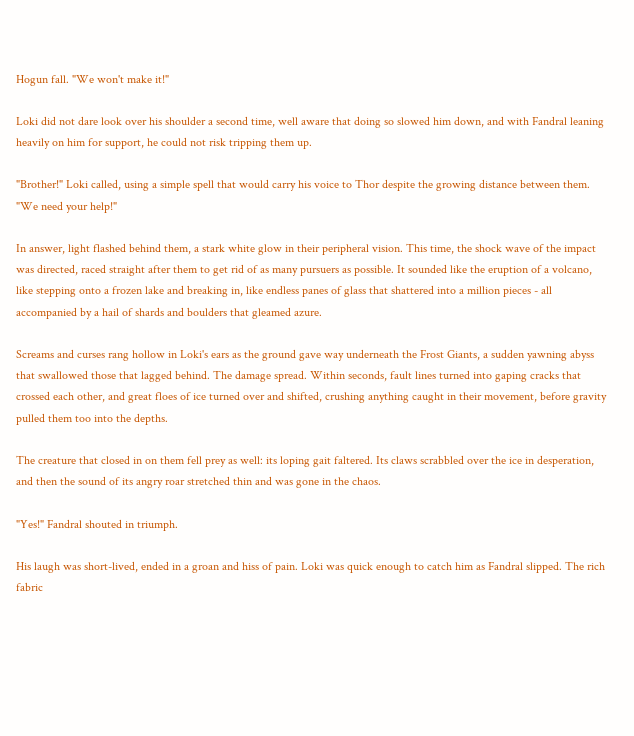Hogun fall. "We won't make it!"

Loki did not dare look over his shoulder a second time, well aware that doing so slowed him down, and with Fandral leaning heavily on him for support, he could not risk tripping them up.

"Brother!" Loki called, using a simple spell that would carry his voice to Thor despite the growing distance between them. "We need your help!"

In answer, light flashed behind them, a stark white glow in their peripheral vision. This time, the shock wave of the impact was directed, raced straight after them to get rid of as many pursuers as possible. It sounded like the eruption of a volcano, like stepping onto a frozen lake and breaking in, like endless panes of glass that shattered into a million pieces - all accompanied by a hail of shards and boulders that gleamed azure.

Screams and curses rang hollow in Loki's ears as the ground gave way underneath the Frost Giants, a sudden yawning abyss that swallowed those that lagged behind. The damage spread. Within seconds, fault lines turned into gaping cracks that crossed each other, and great floes of ice turned over and shifted, crushing anything caught in their movement, before gravity pulled them too into the depths.

The creature that closed in on them fell prey as well: its loping gait faltered. Its claws scrabbled over the ice in desperation, and then the sound of its angry roar stretched thin and was gone in the chaos.

"Yes!" Fandral shouted in triumph.

His laugh was short-lived, ended in a groan and hiss of pain. Loki was quick enough to catch him as Fandral slipped. The rich fabric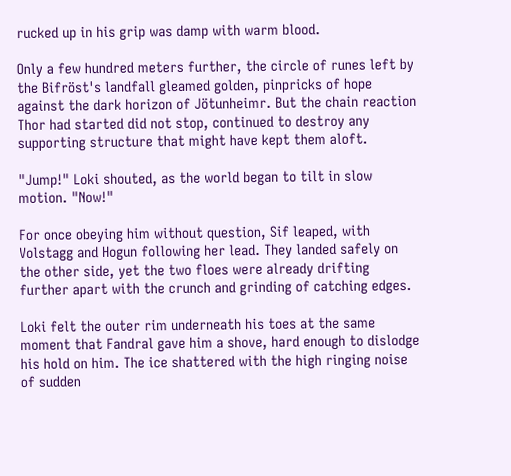rucked up in his grip was damp with warm blood.

Only a few hundred meters further, the circle of runes left by the Bifröst's landfall gleamed golden, pinpricks of hope against the dark horizon of Jötunheimr. But the chain reaction Thor had started did not stop, continued to destroy any supporting structure that might have kept them aloft.

"Jump!" Loki shouted, as the world began to tilt in slow motion. "Now!"

For once obeying him without question, Sif leaped, with Volstagg and Hogun following her lead. They landed safely on the other side, yet the two floes were already drifting further apart with the crunch and grinding of catching edges.

Loki felt the outer rim underneath his toes at the same moment that Fandral gave him a shove, hard enough to dislodge his hold on him. The ice shattered with the high ringing noise of sudden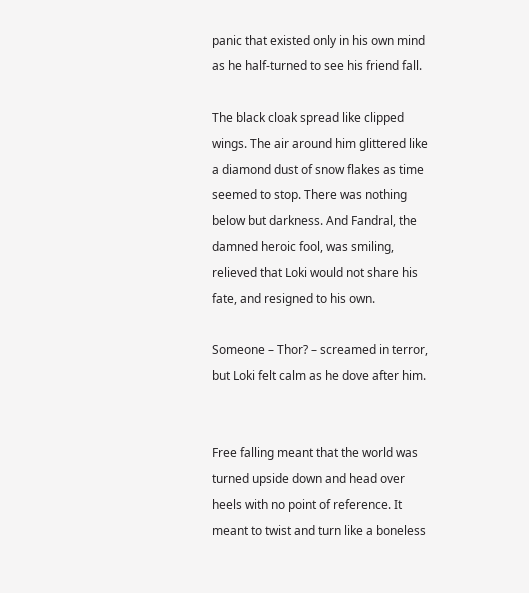panic that existed only in his own mind as he half-turned to see his friend fall.

The black cloak spread like clipped wings. The air around him glittered like a diamond dust of snow flakes as time seemed to stop. There was nothing below but darkness. And Fandral, the damned heroic fool, was smiling, relieved that Loki would not share his fate, and resigned to his own.

Someone – Thor? – screamed in terror, but Loki felt calm as he dove after him.


Free falling meant that the world was turned upside down and head over heels with no point of reference. It meant to twist and turn like a boneless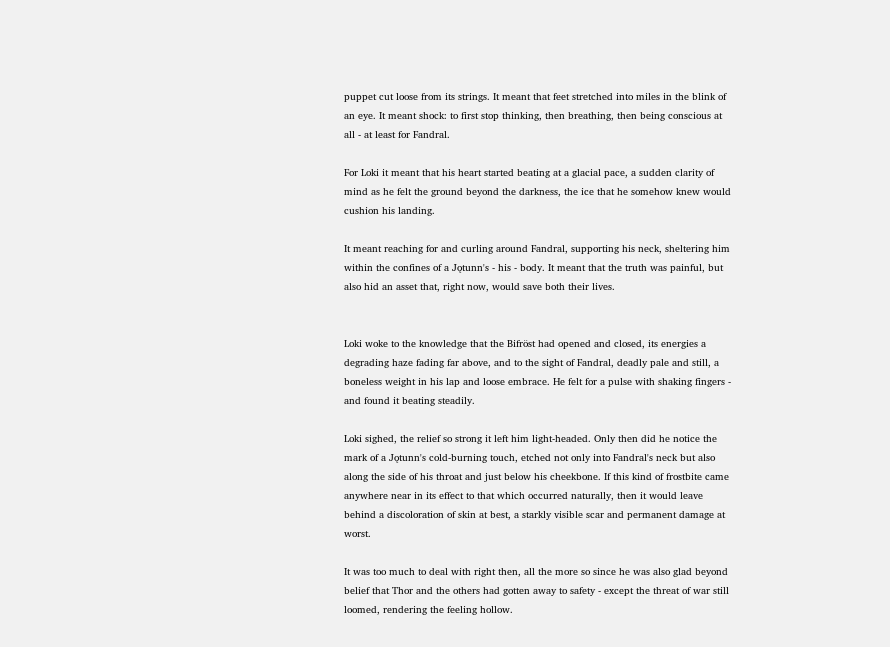puppet cut loose from its strings. It meant that feet stretched into miles in the blink of an eye. It meant shock: to first stop thinking, then breathing, then being conscious at all - at least for Fandral.

For Loki it meant that his heart started beating at a glacial pace, a sudden clarity of mind as he felt the ground beyond the darkness, the ice that he somehow knew would cushion his landing.

It meant reaching for and curling around Fandral, supporting his neck, sheltering him within the confines of a Jǫtunn's - his - body. It meant that the truth was painful, but also hid an asset that, right now, would save both their lives.


Loki woke to the knowledge that the Bifröst had opened and closed, its energies a degrading haze fading far above, and to the sight of Fandral, deadly pale and still, a boneless weight in his lap and loose embrace. He felt for a pulse with shaking fingers - and found it beating steadily.

Loki sighed, the relief so strong it left him light-headed. Only then did he notice the mark of a Jǫtunn's cold-burning touch, etched not only into Fandral's neck but also along the side of his throat and just below his cheekbone. If this kind of frostbite came anywhere near in its effect to that which occurred naturally, then it would leave behind a discoloration of skin at best, a starkly visible scar and permanent damage at worst.

It was too much to deal with right then, all the more so since he was also glad beyond belief that Thor and the others had gotten away to safety - except the threat of war still loomed, rendering the feeling hollow.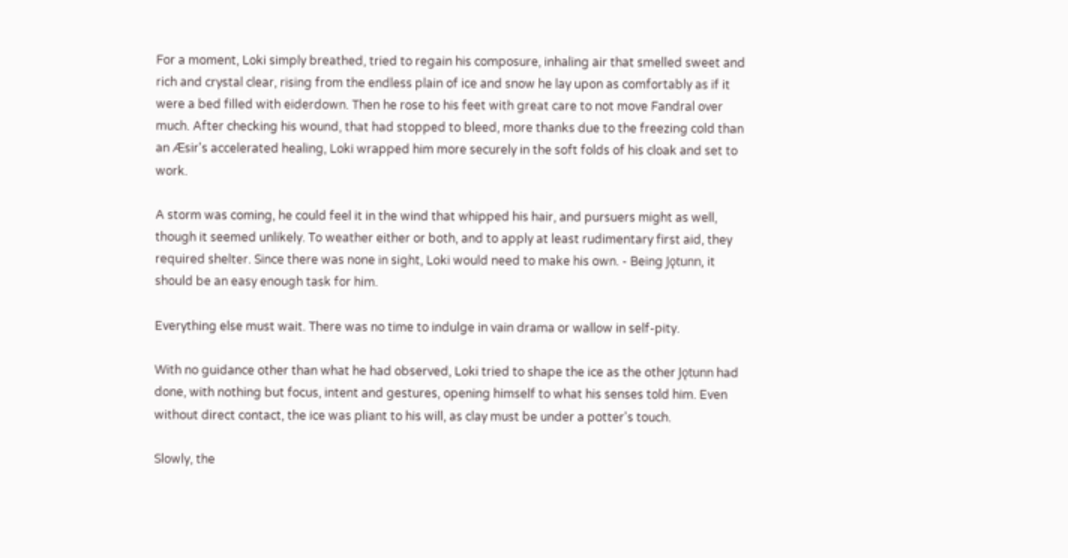For a moment, Loki simply breathed, tried to regain his composure, inhaling air that smelled sweet and rich and crystal clear, rising from the endless plain of ice and snow he lay upon as comfortably as if it were a bed filled with eiderdown. Then he rose to his feet with great care to not move Fandral over much. After checking his wound, that had stopped to bleed, more thanks due to the freezing cold than an Æsir's accelerated healing, Loki wrapped him more securely in the soft folds of his cloak and set to work.

A storm was coming, he could feel it in the wind that whipped his hair, and pursuers might as well, though it seemed unlikely. To weather either or both, and to apply at least rudimentary first aid, they required shelter. Since there was none in sight, Loki would need to make his own. - Being Jǫtunn, it should be an easy enough task for him.

Everything else must wait. There was no time to indulge in vain drama or wallow in self-pity.

With no guidance other than what he had observed, Loki tried to shape the ice as the other Jǫtunn had done, with nothing but focus, intent and gestures, opening himself to what his senses told him. Even without direct contact, the ice was pliant to his will, as clay must be under a potter's touch.

Slowly, the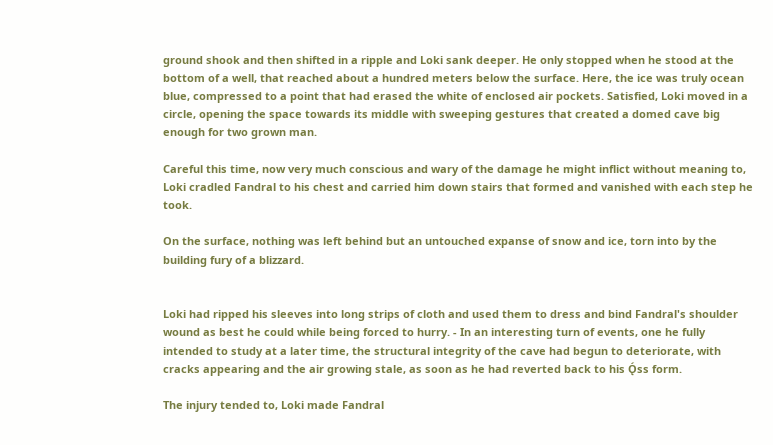ground shook and then shifted in a ripple and Loki sank deeper. He only stopped when he stood at the bottom of a well, that reached about a hundred meters below the surface. Here, the ice was truly ocean blue, compressed to a point that had erased the white of enclosed air pockets. Satisfied, Loki moved in a circle, opening the space towards its middle with sweeping gestures that created a domed cave big enough for two grown man.

Careful this time, now very much conscious and wary of the damage he might inflict without meaning to, Loki cradled Fandral to his chest and carried him down stairs that formed and vanished with each step he took.

On the surface, nothing was left behind but an untouched expanse of snow and ice, torn into by the building fury of a blizzard.


Loki had ripped his sleeves into long strips of cloth and used them to dress and bind Fandral's shoulder wound as best he could while being forced to hurry. - In an interesting turn of events, one he fully intended to study at a later time, the structural integrity of the cave had begun to deteriorate, with cracks appearing and the air growing stale, as soon as he had reverted back to his Ǫ́ss form.

The injury tended to, Loki made Fandral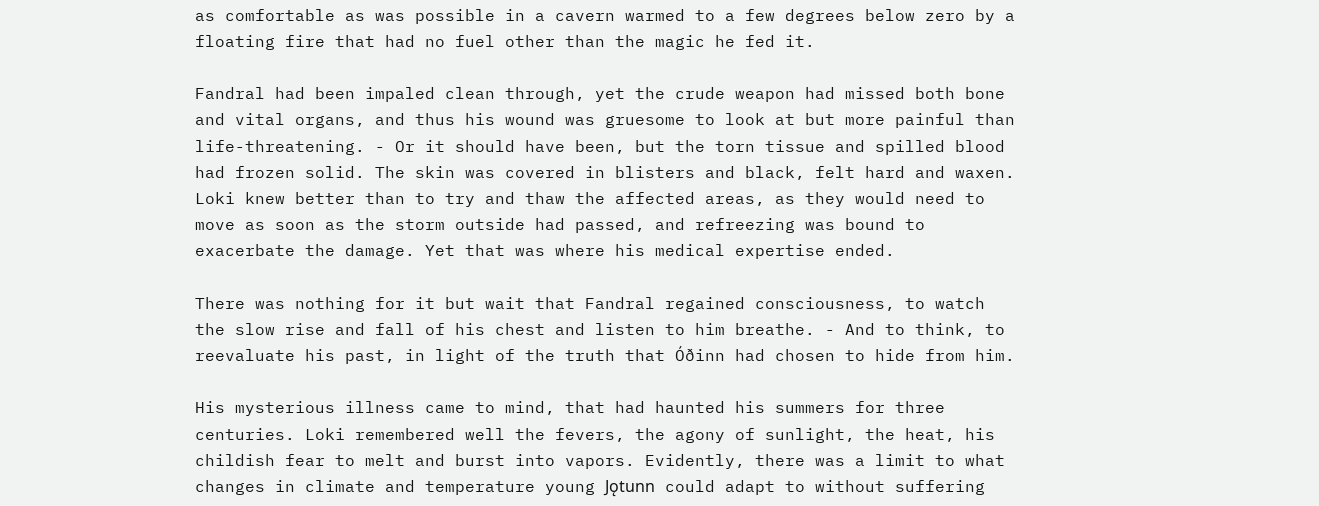as comfortable as was possible in a cavern warmed to a few degrees below zero by a floating fire that had no fuel other than the magic he fed it.

Fandral had been impaled clean through, yet the crude weapon had missed both bone and vital organs, and thus his wound was gruesome to look at but more painful than life-threatening. - Or it should have been, but the torn tissue and spilled blood had frozen solid. The skin was covered in blisters and black, felt hard and waxen. Loki knew better than to try and thaw the affected areas, as they would need to move as soon as the storm outside had passed, and refreezing was bound to exacerbate the damage. Yet that was where his medical expertise ended.

There was nothing for it but wait that Fandral regained consciousness, to watch the slow rise and fall of his chest and listen to him breathe. - And to think, to reevaluate his past, in light of the truth that Óðinn had chosen to hide from him.

His mysterious illness came to mind, that had haunted his summers for three centuries. Loki remembered well the fevers, the agony of sunlight, the heat, his childish fear to melt and burst into vapors. Evidently, there was a limit to what changes in climate and temperature young Jǫtunn could adapt to without suffering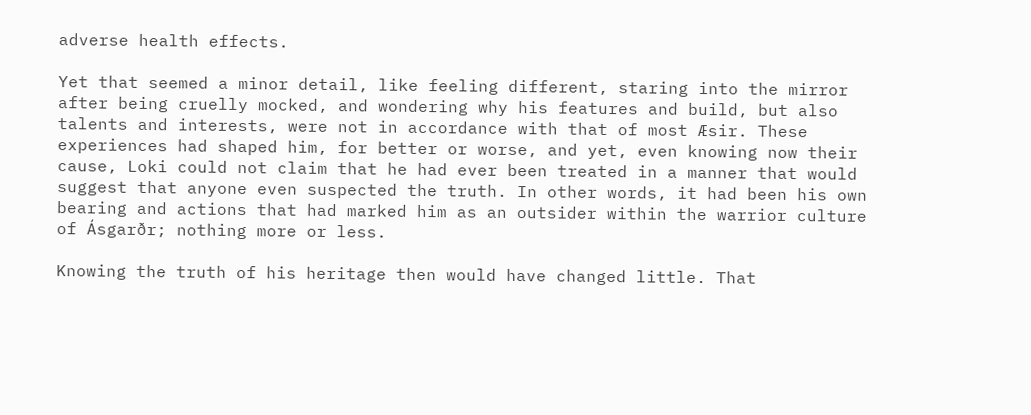adverse health effects.

Yet that seemed a minor detail, like feeling different, staring into the mirror after being cruelly mocked, and wondering why his features and build, but also talents and interests, were not in accordance with that of most Æsir. These experiences had shaped him, for better or worse, and yet, even knowing now their cause, Loki could not claim that he had ever been treated in a manner that would suggest that anyone even suspected the truth. In other words, it had been his own bearing and actions that had marked him as an outsider within the warrior culture of Ásgarðr; nothing more or less.

Knowing the truth of his heritage then would have changed little. That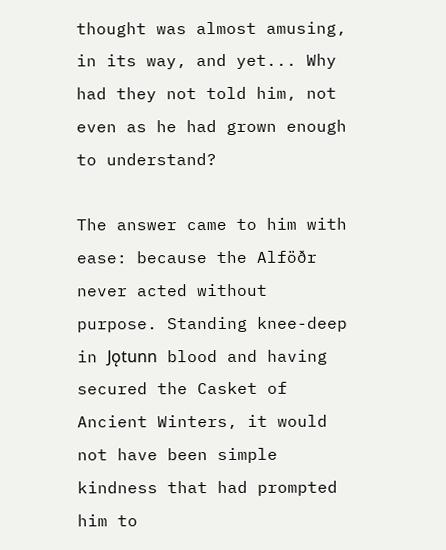thought was almost amusing, in its way, and yet... Why had they not told him, not even as he had grown enough to understand?

The answer came to him with ease: because the Alföðr never acted without purpose. Standing knee-deep in Jǫtunn blood and having secured the Casket of Ancient Winters, it would not have been simple kindness that had prompted him to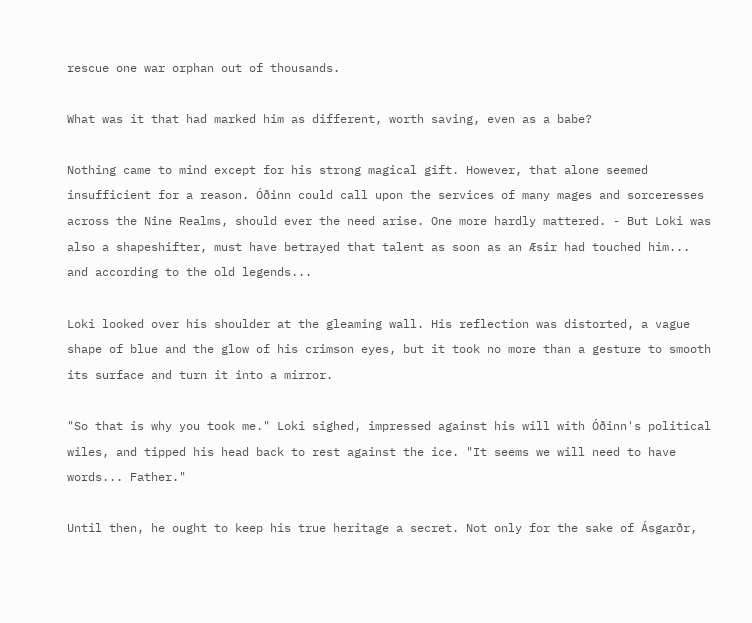rescue one war orphan out of thousands.

What was it that had marked him as different, worth saving, even as a babe?

Nothing came to mind except for his strong magical gift. However, that alone seemed insufficient for a reason. Óðinn could call upon the services of many mages and sorceresses across the Nine Realms, should ever the need arise. One more hardly mattered. - But Loki was also a shapeshifter, must have betrayed that talent as soon as an Æsir had touched him... and according to the old legends...

Loki looked over his shoulder at the gleaming wall. His reflection was distorted, a vague shape of blue and the glow of his crimson eyes, but it took no more than a gesture to smooth its surface and turn it into a mirror.

"So that is why you took me." Loki sighed, impressed against his will with Óðinn's political wiles, and tipped his head back to rest against the ice. "It seems we will need to have words... Father."

Until then, he ought to keep his true heritage a secret. Not only for the sake of Ásgarðr,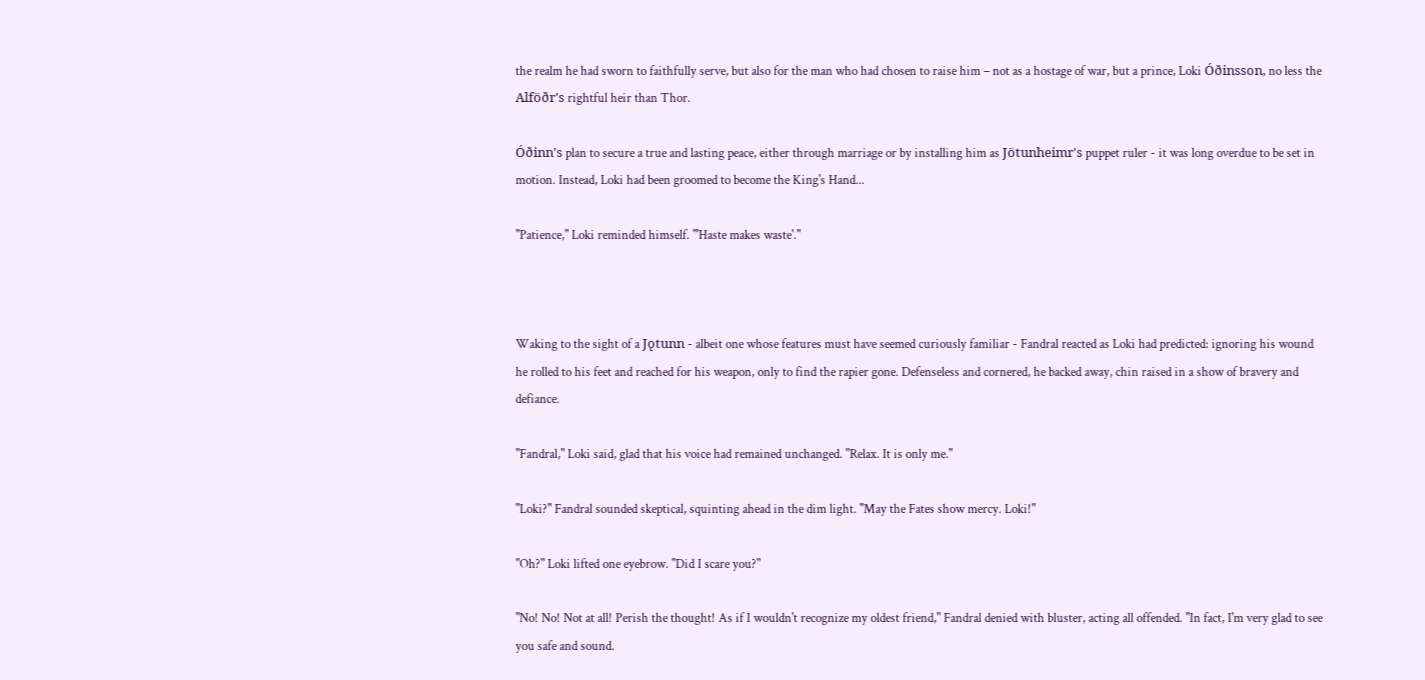the realm he had sworn to faithfully serve, but also for the man who had chosen to raise him – not as a hostage of war, but a prince, Loki Óðinsson, no less the Alföðr's rightful heir than Thor.

Óðinn's plan to secure a true and lasting peace, either through marriage or by installing him as Jötunheimr's puppet ruler - it was long overdue to be set in motion. Instead, Loki had been groomed to become the King's Hand...

"Patience," Loki reminded himself. "'Haste makes waste'."



Waking to the sight of a Jǫtunn - albeit one whose features must have seemed curiously familiar - Fandral reacted as Loki had predicted: ignoring his wound he rolled to his feet and reached for his weapon, only to find the rapier gone. Defenseless and cornered, he backed away, chin raised in a show of bravery and defiance.

"Fandral," Loki said, glad that his voice had remained unchanged. "Relax. It is only me."

"Loki?" Fandral sounded skeptical, squinting ahead in the dim light. "May the Fates show mercy. Loki!"

"Oh?" Loki lifted one eyebrow. "Did I scare you?"

"No! No! Not at all! Perish the thought! As if I wouldn't recognize my oldest friend," Fandral denied with bluster, acting all offended. "In fact, I'm very glad to see you safe and sound.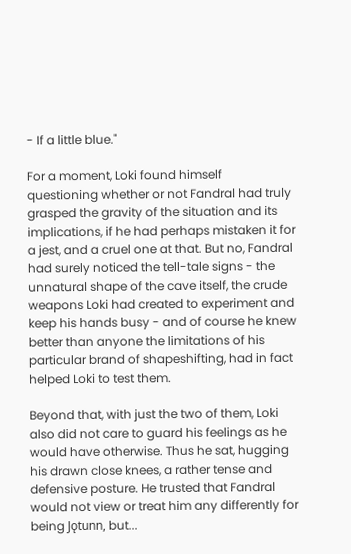- If a little blue."

For a moment, Loki found himself questioning whether or not Fandral had truly grasped the gravity of the situation and its implications, if he had perhaps mistaken it for a jest, and a cruel one at that. But no, Fandral had surely noticed the tell-tale signs - the unnatural shape of the cave itself, the crude weapons Loki had created to experiment and keep his hands busy - and of course he knew better than anyone the limitations of his particular brand of shapeshifting, had in fact helped Loki to test them.

Beyond that, with just the two of them, Loki also did not care to guard his feelings as he would have otherwise. Thus he sat, hugging his drawn close knees, a rather tense and defensive posture. He trusted that Fandral would not view or treat him any differently for being Jǫtunn, but...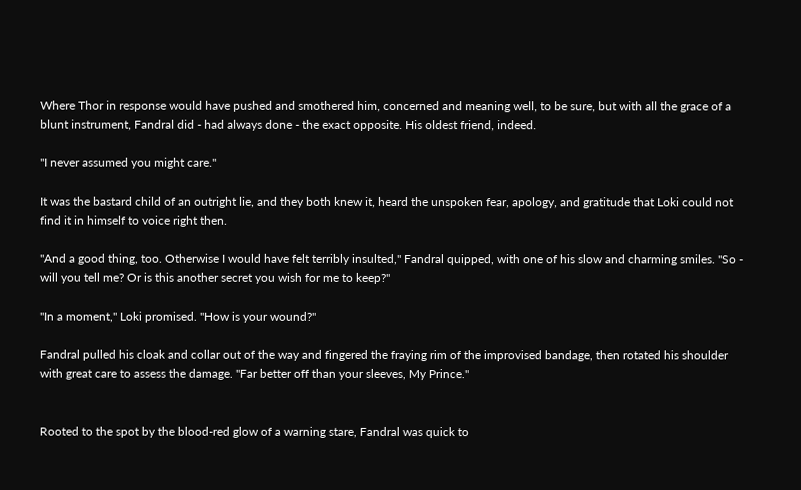Where Thor in response would have pushed and smothered him, concerned and meaning well, to be sure, but with all the grace of a blunt instrument, Fandral did - had always done - the exact opposite. His oldest friend, indeed.

"I never assumed you might care."

It was the bastard child of an outright lie, and they both knew it, heard the unspoken fear, apology, and gratitude that Loki could not find it in himself to voice right then.

"And a good thing, too. Otherwise I would have felt terribly insulted," Fandral quipped, with one of his slow and charming smiles. "So - will you tell me? Or is this another secret you wish for me to keep?"

"In a moment," Loki promised. "How is your wound?"

Fandral pulled his cloak and collar out of the way and fingered the fraying rim of the improvised bandage, then rotated his shoulder with great care to assess the damage. "Far better off than your sleeves, My Prince."


Rooted to the spot by the blood-red glow of a warning stare, Fandral was quick to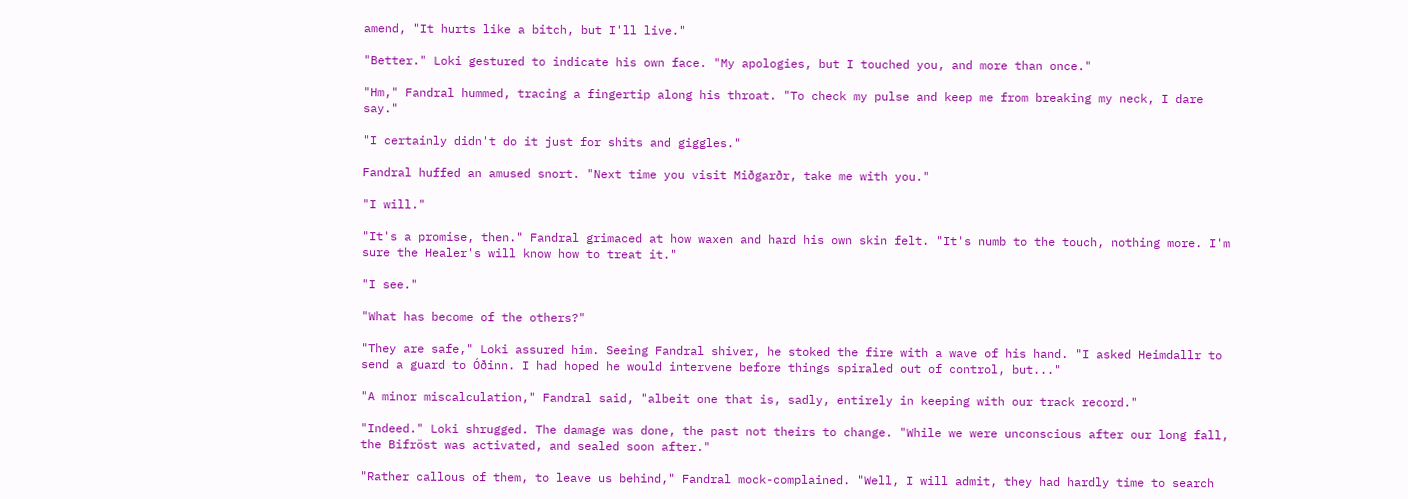amend, "It hurts like a bitch, but I'll live."

"Better." Loki gestured to indicate his own face. "My apologies, but I touched you, and more than once."

"Hm," Fandral hummed, tracing a fingertip along his throat. "To check my pulse and keep me from breaking my neck, I dare say."

"I certainly didn't do it just for shits and giggles."

Fandral huffed an amused snort. "Next time you visit Miðgarðr, take me with you."

"I will."

"It's a promise, then." Fandral grimaced at how waxen and hard his own skin felt. "It's numb to the touch, nothing more. I'm sure the Healer's will know how to treat it."

"I see."

"What has become of the others?"

"They are safe," Loki assured him. Seeing Fandral shiver, he stoked the fire with a wave of his hand. "I asked Heimdallr to send a guard to Óðinn. I had hoped he would intervene before things spiraled out of control, but..."

"A minor miscalculation," Fandral said, "albeit one that is, sadly, entirely in keeping with our track record."

"Indeed." Loki shrugged. The damage was done, the past not theirs to change. "While we were unconscious after our long fall, the Bifröst was activated, and sealed soon after."

"Rather callous of them, to leave us behind," Fandral mock-complained. "Well, I will admit, they had hardly time to search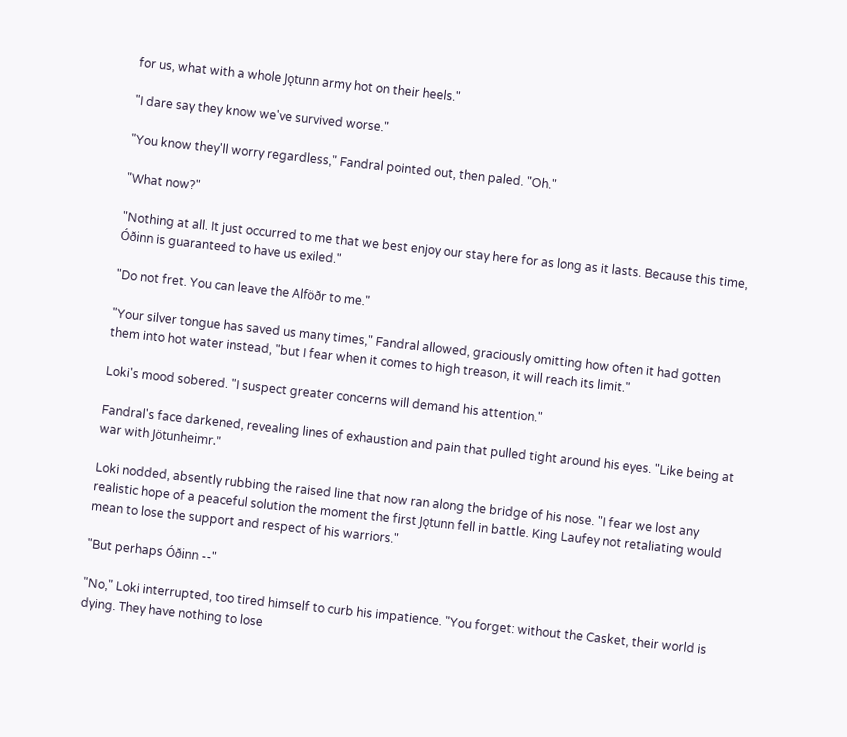for us, what with a whole Jǫtunn army hot on their heels."

"I dare say they know we've survived worse."

"You know they'll worry regardless," Fandral pointed out, then paled. "Oh."

"What now?"

"Nothing at all. It just occurred to me that we best enjoy our stay here for as long as it lasts. Because this time, Óðinn is guaranteed to have us exiled."

"Do not fret. You can leave the Alföðr to me."

"Your silver tongue has saved us many times," Fandral allowed, graciously omitting how often it had gotten them into hot water instead, "but I fear when it comes to high treason, it will reach its limit."

Loki's mood sobered. "I suspect greater concerns will demand his attention."

Fandral's face darkened, revealing lines of exhaustion and pain that pulled tight around his eyes. "Like being at war with Jötunheimr."

Loki nodded, absently rubbing the raised line that now ran along the bridge of his nose. "I fear we lost any realistic hope of a peaceful solution the moment the first Jǫtunn fell in battle. King Laufey not retaliating would mean to lose the support and respect of his warriors."

"But perhaps Óðinn --"

"No," Loki interrupted, too tired himself to curb his impatience. "You forget: without the Casket, their world is dying. They have nothing to lose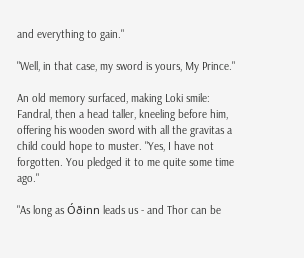and everything to gain."

"Well, in that case, my sword is yours, My Prince."

An old memory surfaced, making Loki smile: Fandral, then a head taller, kneeling before him, offering his wooden sword with all the gravitas a child could hope to muster. "Yes, I have not forgotten. You pledged it to me quite some time ago."

"As long as Óðinn leads us - and Thor can be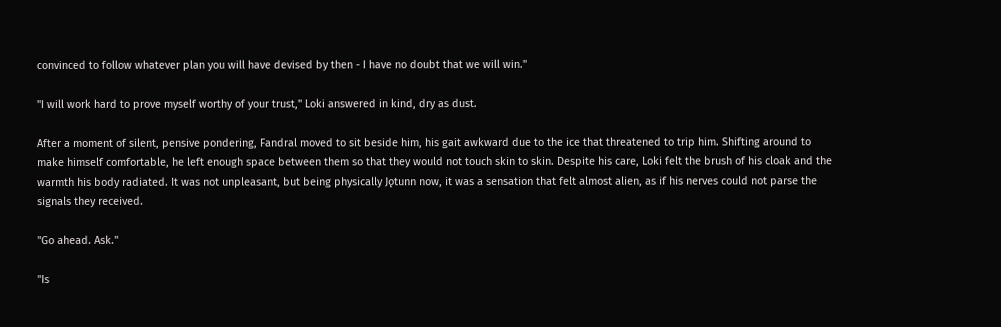convinced to follow whatever plan you will have devised by then - I have no doubt that we will win."

"I will work hard to prove myself worthy of your trust," Loki answered in kind, dry as dust.

After a moment of silent, pensive pondering, Fandral moved to sit beside him, his gait awkward due to the ice that threatened to trip him. Shifting around to make himself comfortable, he left enough space between them so that they would not touch skin to skin. Despite his care, Loki felt the brush of his cloak and the warmth his body radiated. It was not unpleasant, but being physically Jǫtunn now, it was a sensation that felt almost alien, as if his nerves could not parse the signals they received.

"Go ahead. Ask."

"Is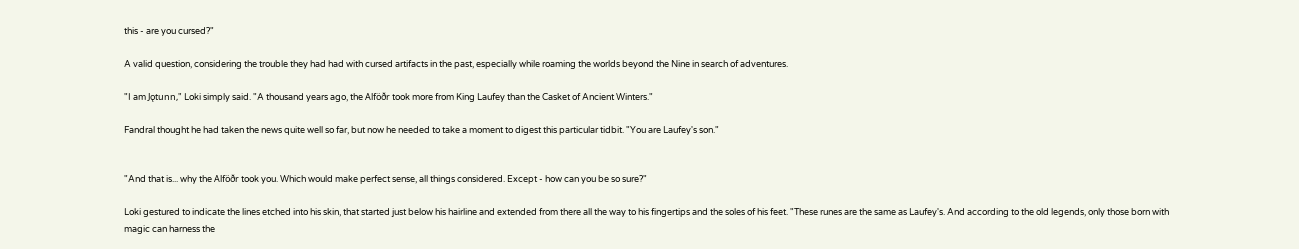this - are you cursed?"

A valid question, considering the trouble they had had with cursed artifacts in the past, especially while roaming the worlds beyond the Nine in search of adventures.

"I am Jǫtunn," Loki simply said. "A thousand years ago, the Alföðr took more from King Laufey than the Casket of Ancient Winters."

Fandral thought he had taken the news quite well so far, but now he needed to take a moment to digest this particular tidbit. "You are Laufey's son."


"And that is... why the Alföðr took you. Which would make perfect sense, all things considered. Except - how can you be so sure?"

Loki gestured to indicate the lines etched into his skin, that started just below his hairline and extended from there all the way to his fingertips and the soles of his feet. "These runes are the same as Laufey's. And according to the old legends, only those born with magic can harness the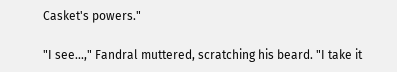Casket's powers."

"I see...," Fandral muttered, scratching his beard. "I take it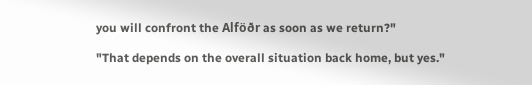you will confront the Alföðr as soon as we return?"

"That depends on the overall situation back home, but yes."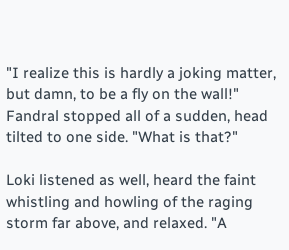"I realize this is hardly a joking matter, but damn, to be a fly on the wall!" Fandral stopped all of a sudden, head tilted to one side. "What is that?"

Loki listened as well, heard the faint whistling and howling of the raging storm far above, and relaxed. "A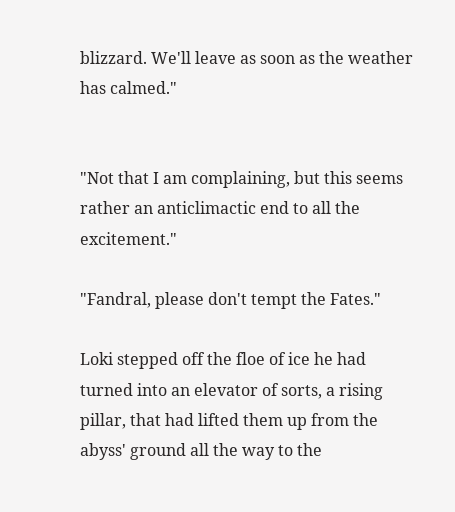blizzard. We'll leave as soon as the weather has calmed."


"Not that I am complaining, but this seems rather an anticlimactic end to all the excitement."

"Fandral, please don't tempt the Fates."

Loki stepped off the floe of ice he had turned into an elevator of sorts, a rising pillar, that had lifted them up from the abyss' ground all the way to the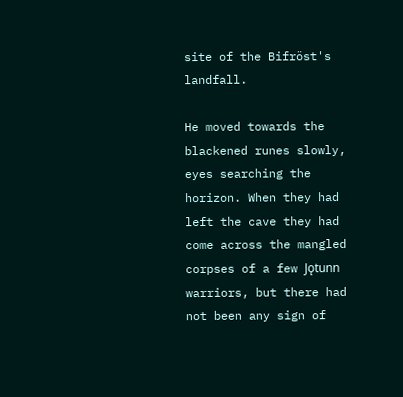site of the Bifröst's landfall.

He moved towards the blackened runes slowly, eyes searching the horizon. When they had left the cave they had come across the mangled corpses of a few Jǫtunn warriors, but there had not been any sign of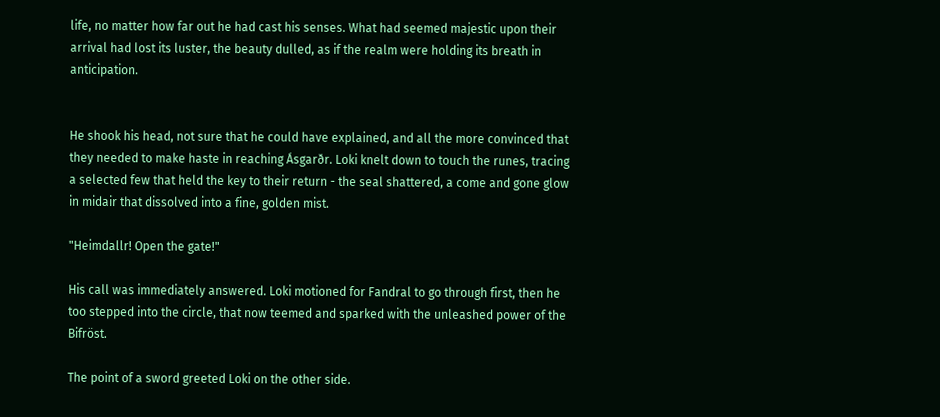life, no matter how far out he had cast his senses. What had seemed majestic upon their arrival had lost its luster, the beauty dulled, as if the realm were holding its breath in anticipation.


He shook his head, not sure that he could have explained, and all the more convinced that they needed to make haste in reaching Ásgarðr. Loki knelt down to touch the runes, tracing a selected few that held the key to their return - the seal shattered, a come and gone glow in midair that dissolved into a fine, golden mist.

"Heimdallr! Open the gate!"

His call was immediately answered. Loki motioned for Fandral to go through first, then he too stepped into the circle, that now teemed and sparked with the unleashed power of the Bifröst.

The point of a sword greeted Loki on the other side.